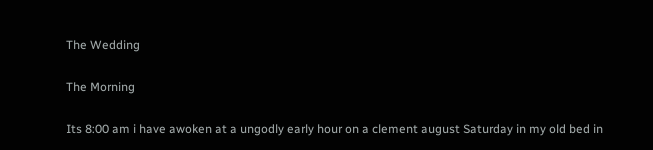The Wedding

The Morning

Its 8:00 am i have awoken at a ungodly early hour on a clement august Saturday in my old bed in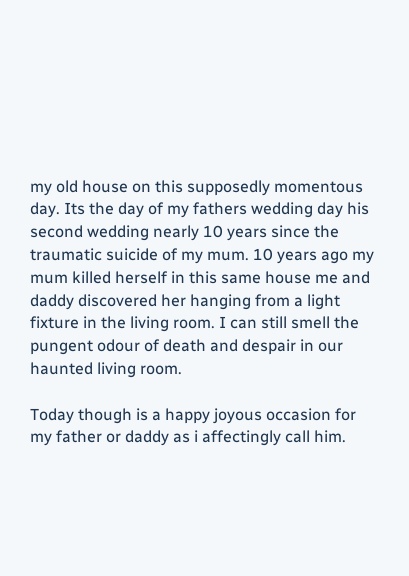my old house on this supposedly momentous day. Its the day of my fathers wedding day his second wedding nearly 10 years since the traumatic suicide of my mum. 10 years ago my mum killed herself in this same house me and daddy discovered her hanging from a light fixture in the living room. I can still smell the pungent odour of death and despair in our haunted living room.

Today though is a happy joyous occasion for my father or daddy as i affectingly call him.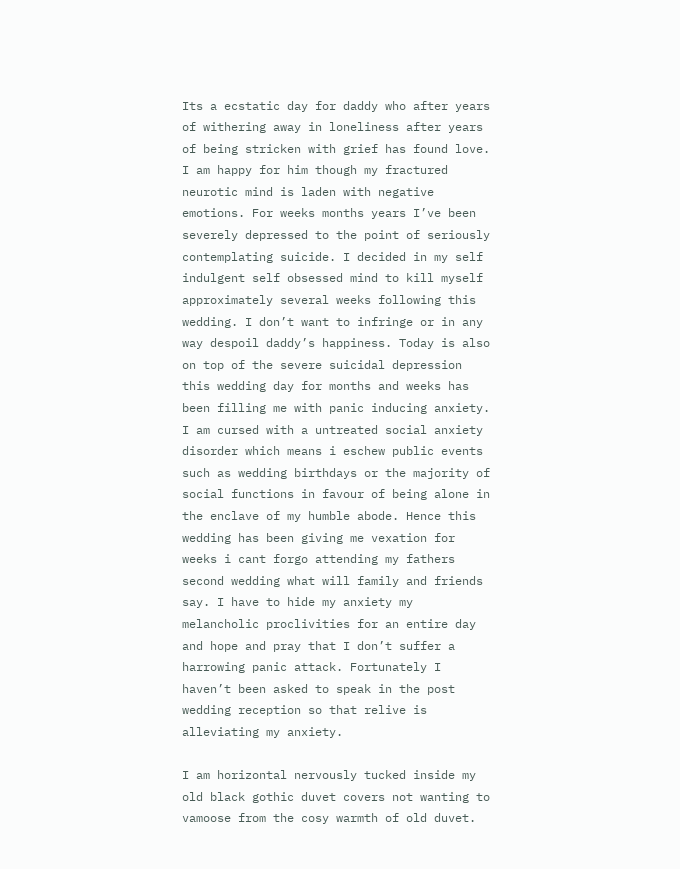Its a ecstatic day for daddy who after years of withering away in loneliness after years of being stricken with grief has found love. I am happy for him though my fractured neurotic mind is laden with negative emotions. For weeks months years I’ve been severely depressed to the point of seriously contemplating suicide. I decided in my self indulgent self obsessed mind to kill myself approximately several weeks following this wedding. I don’t want to infringe or in any way despoil daddy’s happiness. Today is also on top of the severe suicidal depression this wedding day for months and weeks has been filling me with panic inducing anxiety. I am cursed with a untreated social anxiety disorder which means i eschew public events such as wedding birthdays or the majority of social functions in favour of being alone in the enclave of my humble abode. Hence this wedding has been giving me vexation for weeks i cant forgo attending my fathers second wedding what will family and friends say. I have to hide my anxiety my melancholic proclivities for an entire day and hope and pray that I don’t suffer a harrowing panic attack. Fortunately I haven’t been asked to speak in the post wedding reception so that relive is alleviating my anxiety.

I am horizontal nervously tucked inside my old black gothic duvet covers not wanting to vamoose from the cosy warmth of old duvet.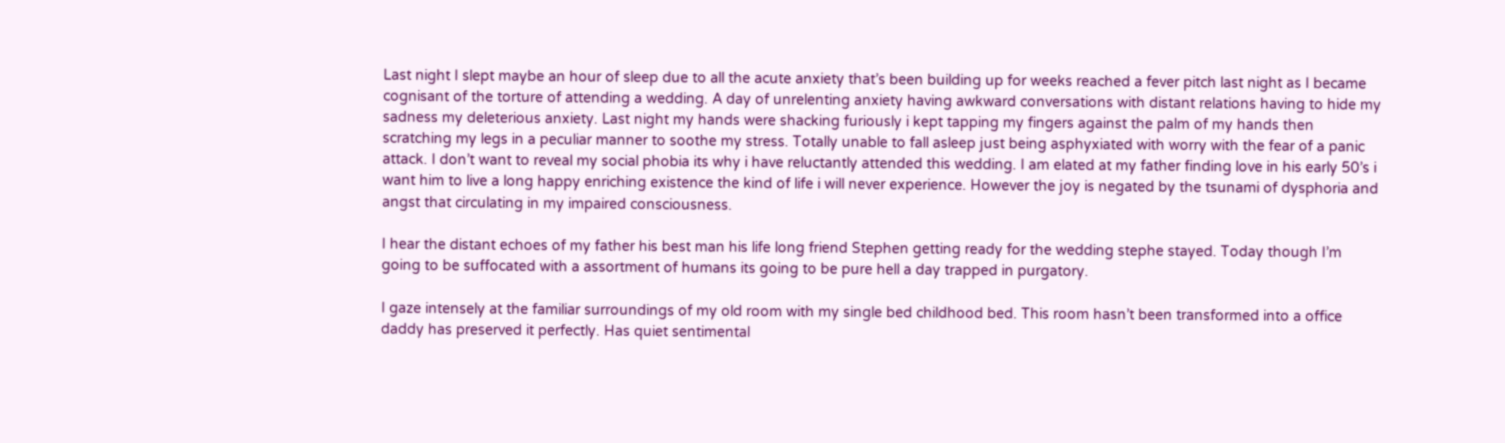Last night I slept maybe an hour of sleep due to all the acute anxiety that’s been building up for weeks reached a fever pitch last night as I became cognisant of the torture of attending a wedding. A day of unrelenting anxiety having awkward conversations with distant relations having to hide my sadness my deleterious anxiety. Last night my hands were shacking furiously i kept tapping my fingers against the palm of my hands then scratching my legs in a peculiar manner to soothe my stress. Totally unable to fall asleep just being asphyxiated with worry with the fear of a panic attack. I don’t want to reveal my social phobia its why i have reluctantly attended this wedding. I am elated at my father finding love in his early 50’s i want him to live a long happy enriching existence the kind of life i will never experience. However the joy is negated by the tsunami of dysphoria and angst that circulating in my impaired consciousness.

I hear the distant echoes of my father his best man his life long friend Stephen getting ready for the wedding stephe stayed. Today though I’m going to be suffocated with a assortment of humans its going to be pure hell a day trapped in purgatory.

I gaze intensely at the familiar surroundings of my old room with my single bed childhood bed. This room hasn’t been transformed into a office daddy has preserved it perfectly. Has quiet sentimental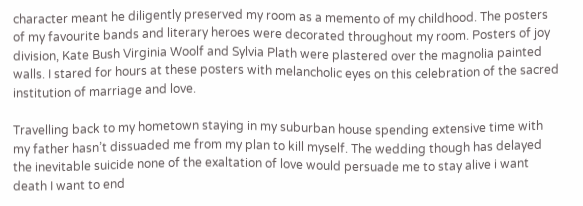character meant he diligently preserved my room as a memento of my childhood. The posters of my favourite bands and literary heroes were decorated throughout my room. Posters of joy division, Kate Bush Virginia Woolf and Sylvia Plath were plastered over the magnolia painted walls. I stared for hours at these posters with melancholic eyes on this celebration of the sacred institution of marriage and love.

Travelling back to my hometown staying in my suburban house spending extensive time with my father hasn’t dissuaded me from my plan to kill myself. The wedding though has delayed the inevitable suicide none of the exaltation of love would persuade me to stay alive i want death I want to end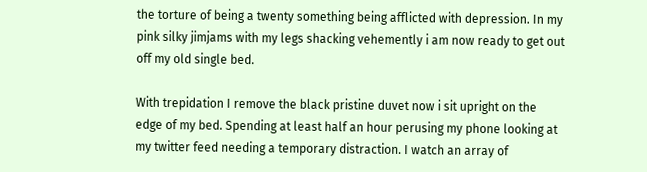the torture of being a twenty something being afflicted with depression. In my pink silky jimjams with my legs shacking vehemently i am now ready to get out off my old single bed.

With trepidation I remove the black pristine duvet now i sit upright on the edge of my bed. Spending at least half an hour perusing my phone looking at my twitter feed needing a temporary distraction. I watch an array of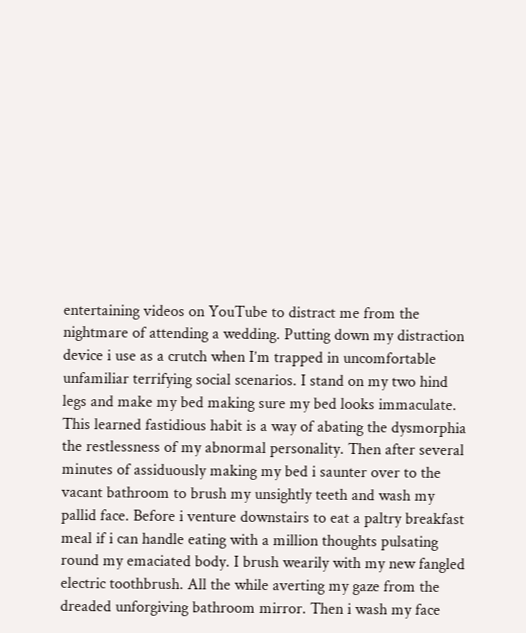entertaining videos on YouTube to distract me from the nightmare of attending a wedding. Putting down my distraction device i use as a crutch when I’m trapped in uncomfortable unfamiliar terrifying social scenarios. I stand on my two hind legs and make my bed making sure my bed looks immaculate. This learned fastidious habit is a way of abating the dysmorphia the restlessness of my abnormal personality. Then after several minutes of assiduously making my bed i saunter over to the vacant bathroom to brush my unsightly teeth and wash my pallid face. Before i venture downstairs to eat a paltry breakfast meal if i can handle eating with a million thoughts pulsating round my emaciated body. I brush wearily with my new fangled electric toothbrush. All the while averting my gaze from the dreaded unforgiving bathroom mirror. Then i wash my face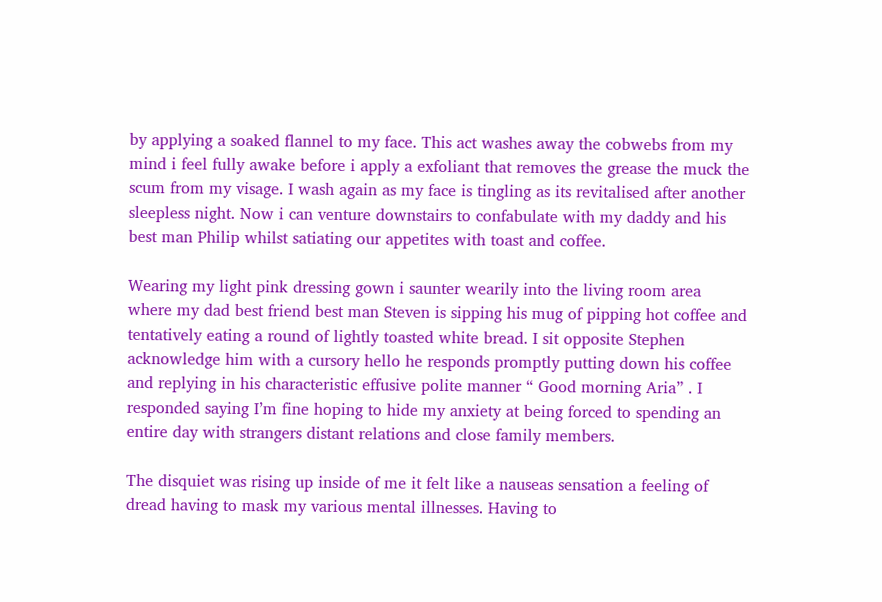by applying a soaked flannel to my face. This act washes away the cobwebs from my mind i feel fully awake before i apply a exfoliant that removes the grease the muck the scum from my visage. I wash again as my face is tingling as its revitalised after another sleepless night. Now i can venture downstairs to confabulate with my daddy and his best man Philip whilst satiating our appetites with toast and coffee.

Wearing my light pink dressing gown i saunter wearily into the living room area where my dad best friend best man Steven is sipping his mug of pipping hot coffee and tentatively eating a round of lightly toasted white bread. I sit opposite Stephen acknowledge him with a cursory hello he responds promptly putting down his coffee and replying in his characteristic effusive polite manner “ Good morning Aria” . I responded saying I’m fine hoping to hide my anxiety at being forced to spending an entire day with strangers distant relations and close family members.

The disquiet was rising up inside of me it felt like a nauseas sensation a feeling of dread having to mask my various mental illnesses. Having to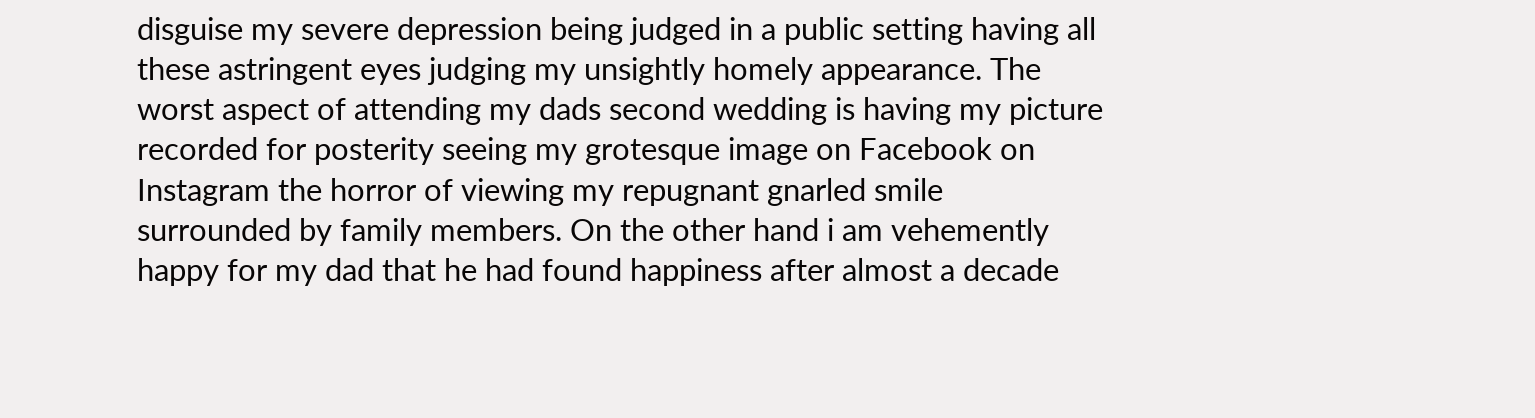disguise my severe depression being judged in a public setting having all these astringent eyes judging my unsightly homely appearance. The worst aspect of attending my dads second wedding is having my picture recorded for posterity seeing my grotesque image on Facebook on Instagram the horror of viewing my repugnant gnarled smile surrounded by family members. On the other hand i am vehemently happy for my dad that he had found happiness after almost a decade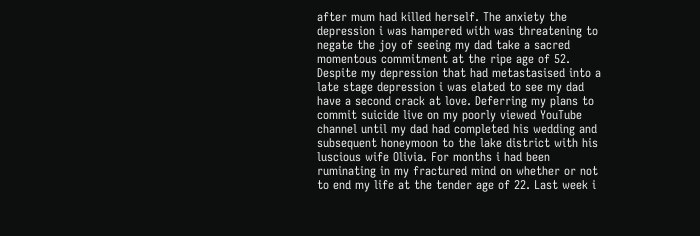after mum had killed herself. The anxiety the depression i was hampered with was threatening to negate the joy of seeing my dad take a sacred momentous commitment at the ripe age of 52. Despite my depression that had metastasised into a late stage depression i was elated to see my dad have a second crack at love. Deferring my plans to commit suicide live on my poorly viewed YouTube channel until my dad had completed his wedding and subsequent honeymoon to the lake district with his luscious wife Olivia. For months i had been ruminating in my fractured mind on whether or not to end my life at the tender age of 22. Last week i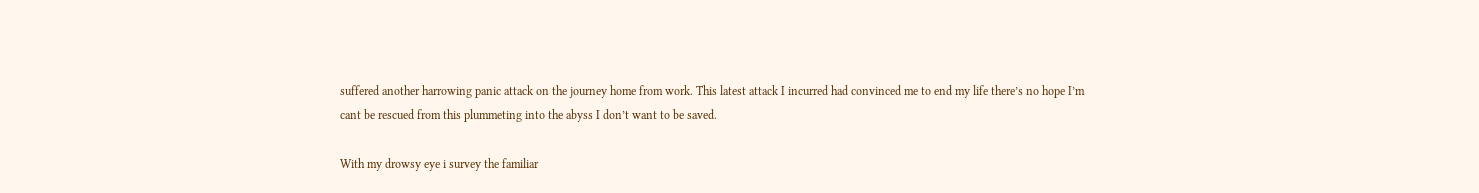suffered another harrowing panic attack on the journey home from work. This latest attack I incurred had convinced me to end my life there’s no hope I’m cant be rescued from this plummeting into the abyss I don’t want to be saved.

With my drowsy eye i survey the familiar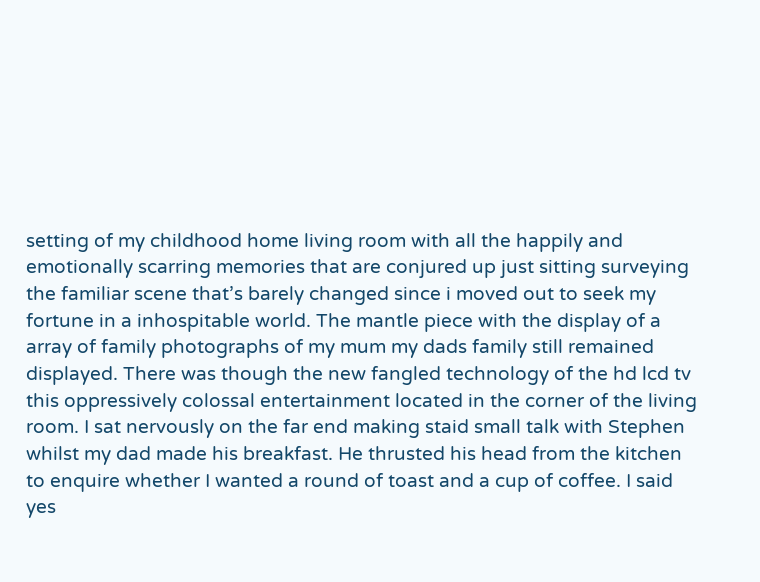setting of my childhood home living room with all the happily and emotionally scarring memories that are conjured up just sitting surveying the familiar scene that’s barely changed since i moved out to seek my fortune in a inhospitable world. The mantle piece with the display of a array of family photographs of my mum my dads family still remained displayed. There was though the new fangled technology of the hd lcd tv this oppressively colossal entertainment located in the corner of the living room. I sat nervously on the far end making staid small talk with Stephen whilst my dad made his breakfast. He thrusted his head from the kitchen to enquire whether I wanted a round of toast and a cup of coffee. I said yes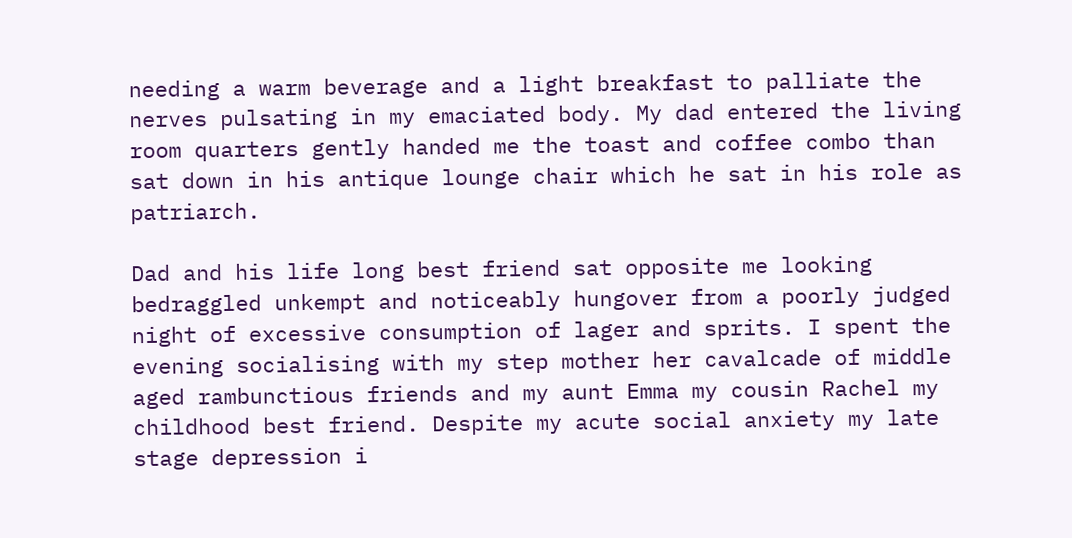needing a warm beverage and a light breakfast to palliate the nerves pulsating in my emaciated body. My dad entered the living room quarters gently handed me the toast and coffee combo than sat down in his antique lounge chair which he sat in his role as patriarch.

Dad and his life long best friend sat opposite me looking bedraggled unkempt and noticeably hungover from a poorly judged night of excessive consumption of lager and sprits. I spent the evening socialising with my step mother her cavalcade of middle aged rambunctious friends and my aunt Emma my cousin Rachel my childhood best friend. Despite my acute social anxiety my late stage depression i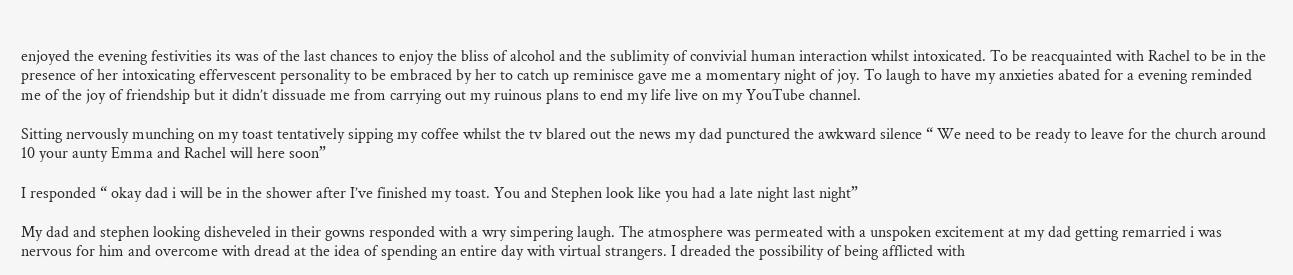enjoyed the evening festivities its was of the last chances to enjoy the bliss of alcohol and the sublimity of convivial human interaction whilst intoxicated. To be reacquainted with Rachel to be in the presence of her intoxicating effervescent personality to be embraced by her to catch up reminisce gave me a momentary night of joy. To laugh to have my anxieties abated for a evening reminded me of the joy of friendship but it didn’t dissuade me from carrying out my ruinous plans to end my life live on my YouTube channel.

Sitting nervously munching on my toast tentatively sipping my coffee whilst the tv blared out the news my dad punctured the awkward silence “ We need to be ready to leave for the church around 10 your aunty Emma and Rachel will here soon”

I responded “ okay dad i will be in the shower after I’ve finished my toast. You and Stephen look like you had a late night last night”

My dad and stephen looking disheveled in their gowns responded with a wry simpering laugh. The atmosphere was permeated with a unspoken excitement at my dad getting remarried i was nervous for him and overcome with dread at the idea of spending an entire day with virtual strangers. I dreaded the possibility of being afflicted with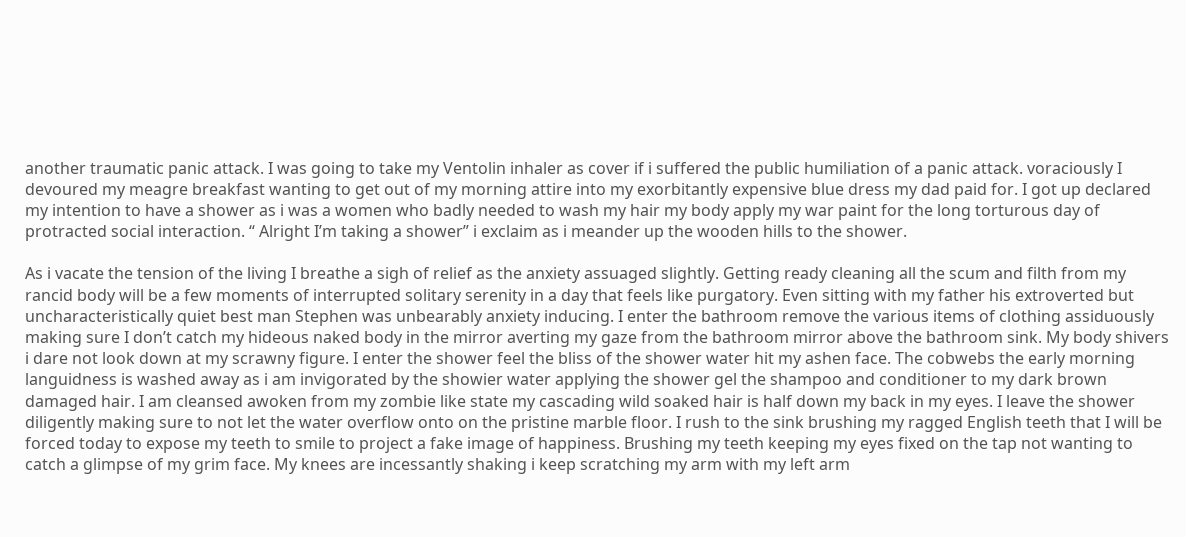another traumatic panic attack. I was going to take my Ventolin inhaler as cover if i suffered the public humiliation of a panic attack. voraciously I devoured my meagre breakfast wanting to get out of my morning attire into my exorbitantly expensive blue dress my dad paid for. I got up declared my intention to have a shower as i was a women who badly needed to wash my hair my body apply my war paint for the long torturous day of protracted social interaction. “ Alright I’m taking a shower” i exclaim as i meander up the wooden hills to the shower.

As i vacate the tension of the living I breathe a sigh of relief as the anxiety assuaged slightly. Getting ready cleaning all the scum and filth from my rancid body will be a few moments of interrupted solitary serenity in a day that feels like purgatory. Even sitting with my father his extroverted but uncharacteristically quiet best man Stephen was unbearably anxiety inducing. I enter the bathroom remove the various items of clothing assiduously making sure I don’t catch my hideous naked body in the mirror averting my gaze from the bathroom mirror above the bathroom sink. My body shivers i dare not look down at my scrawny figure. I enter the shower feel the bliss of the shower water hit my ashen face. The cobwebs the early morning languidness is washed away as i am invigorated by the showier water applying the shower gel the shampoo and conditioner to my dark brown damaged hair. I am cleansed awoken from my zombie like state my cascading wild soaked hair is half down my back in my eyes. I leave the shower diligently making sure to not let the water overflow onto on the pristine marble floor. I rush to the sink brushing my ragged English teeth that I will be forced today to expose my teeth to smile to project a fake image of happiness. Brushing my teeth keeping my eyes fixed on the tap not wanting to catch a glimpse of my grim face. My knees are incessantly shaking i keep scratching my arm with my left arm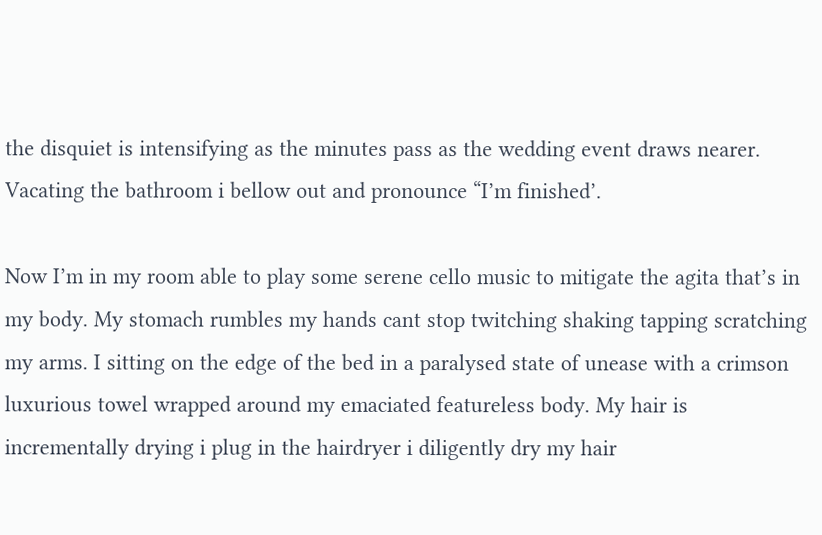the disquiet is intensifying as the minutes pass as the wedding event draws nearer. Vacating the bathroom i bellow out and pronounce “I’m finished’.

Now I’m in my room able to play some serene cello music to mitigate the agita that’s in my body. My stomach rumbles my hands cant stop twitching shaking tapping scratching my arms. I sitting on the edge of the bed in a paralysed state of unease with a crimson luxurious towel wrapped around my emaciated featureless body. My hair is incrementally drying i plug in the hairdryer i diligently dry my hair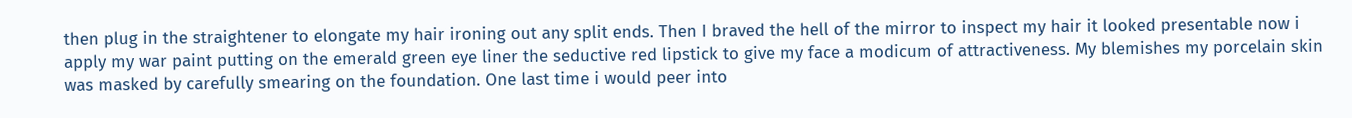then plug in the straightener to elongate my hair ironing out any split ends. Then I braved the hell of the mirror to inspect my hair it looked presentable now i apply my war paint putting on the emerald green eye liner the seductive red lipstick to give my face a modicum of attractiveness. My blemishes my porcelain skin was masked by carefully smearing on the foundation. One last time i would peer into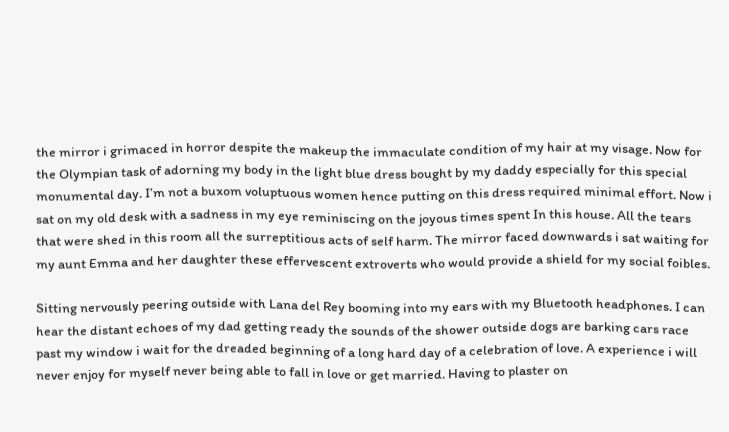the mirror i grimaced in horror despite the makeup the immaculate condition of my hair at my visage. Now for the Olympian task of adorning my body in the light blue dress bought by my daddy especially for this special monumental day. I’m not a buxom voluptuous women hence putting on this dress required minimal effort. Now i sat on my old desk with a sadness in my eye reminiscing on the joyous times spent In this house. All the tears that were shed in this room all the surreptitious acts of self harm. The mirror faced downwards i sat waiting for my aunt Emma and her daughter these effervescent extroverts who would provide a shield for my social foibles.

Sitting nervously peering outside with Lana del Rey booming into my ears with my Bluetooth headphones. I can hear the distant echoes of my dad getting ready the sounds of the shower outside dogs are barking cars race past my window i wait for the dreaded beginning of a long hard day of a celebration of love. A experience i will never enjoy for myself never being able to fall in love or get married. Having to plaster on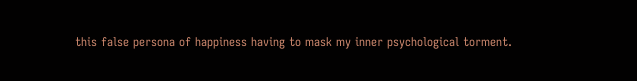this false persona of happiness having to mask my inner psychological torment.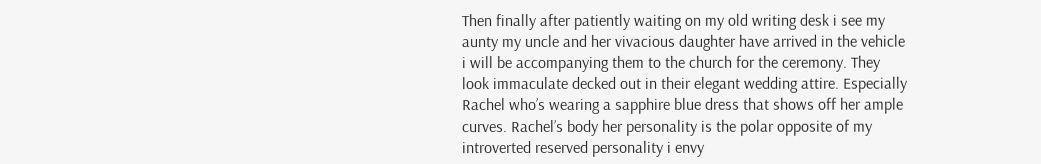Then finally after patiently waiting on my old writing desk i see my aunty my uncle and her vivacious daughter have arrived in the vehicle i will be accompanying them to the church for the ceremony. They look immaculate decked out in their elegant wedding attire. Especially Rachel who’s wearing a sapphire blue dress that shows off her ample curves. Rachel’s body her personality is the polar opposite of my introverted reserved personality i envy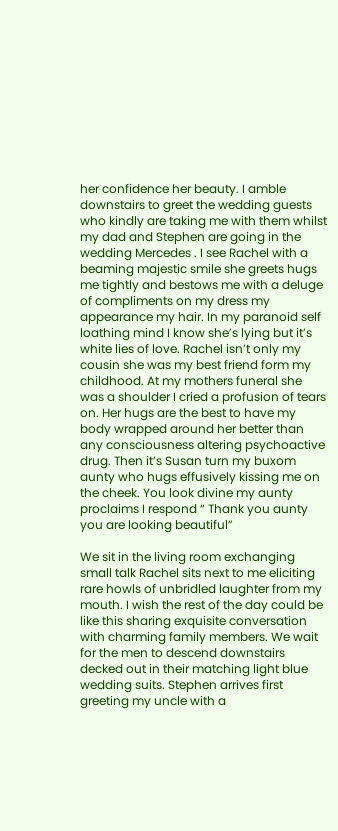her confidence her beauty. I amble downstairs to greet the wedding guests who kindly are taking me with them whilst my dad and Stephen are going in the wedding Mercedes . I see Rachel with a beaming majestic smile she greets hugs me tightly and bestows me with a deluge of compliments on my dress my appearance my hair. In my paranoid self loathing mind I know she’s lying but it’s white lies of love. Rachel isn’t only my cousin she was my best friend form my childhood. At my mothers funeral she was a shoulder I cried a profusion of tears on. Her hugs are the best to have my body wrapped around her better than any consciousness altering psychoactive drug. Then it’s Susan turn my buxom aunty who hugs effusively kissing me on the cheek. You look divine my aunty proclaims I respond “ Thank you aunty you are looking beautiful”

We sit in the living room exchanging small talk Rachel sits next to me eliciting rare howls of unbridled laughter from my mouth. I wish the rest of the day could be like this sharing exquisite conversation with charming family members. We wait for the men to descend downstairs decked out in their matching light blue wedding suits. Stephen arrives first greeting my uncle with a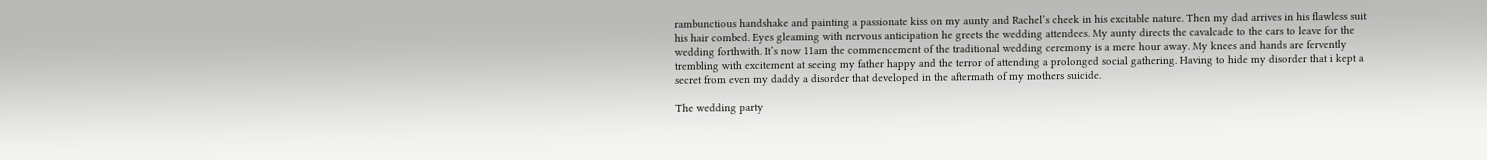rambunctious handshake and painting a passionate kiss on my aunty and Rachel’s cheek in his excitable nature. Then my dad arrives in his flawless suit his hair combed. Eyes gleaming with nervous anticipation he greets the wedding attendees. My aunty directs the cavalcade to the cars to leave for the wedding forthwith. It’s now 11am the commencement of the traditional wedding ceremony is a mere hour away. My knees and hands are fervently trembling with excitement at seeing my father happy and the terror of attending a prolonged social gathering. Having to hide my disorder that i kept a secret from even my daddy a disorder that developed in the aftermath of my mothers suicide.

The wedding party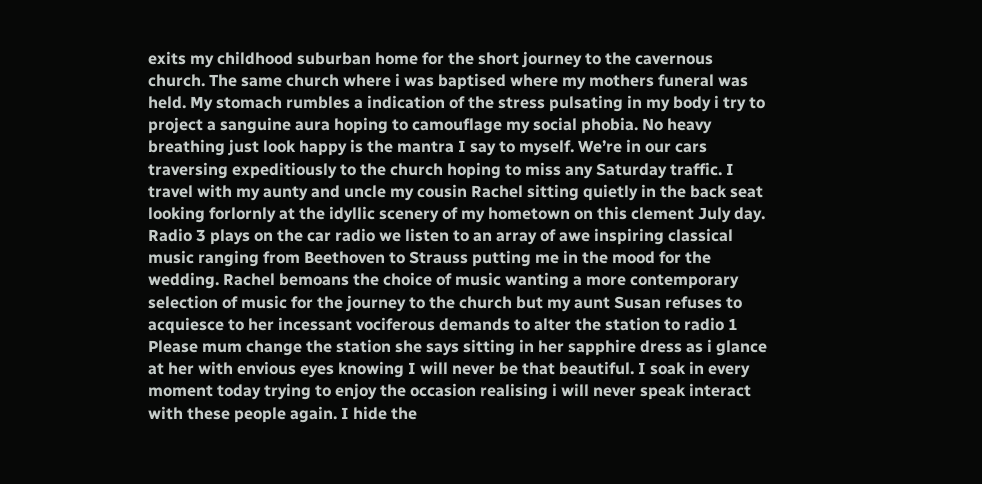exits my childhood suburban home for the short journey to the cavernous church. The same church where i was baptised where my mothers funeral was held. My stomach rumbles a indication of the stress pulsating in my body i try to project a sanguine aura hoping to camouflage my social phobia. No heavy breathing just look happy is the mantra I say to myself. We’re in our cars traversing expeditiously to the church hoping to miss any Saturday traffic. I travel with my aunty and uncle my cousin Rachel sitting quietly in the back seat looking forlornly at the idyllic scenery of my hometown on this clement July day. Radio 3 plays on the car radio we listen to an array of awe inspiring classical music ranging from Beethoven to Strauss putting me in the mood for the wedding. Rachel bemoans the choice of music wanting a more contemporary selection of music for the journey to the church but my aunt Susan refuses to acquiesce to her incessant vociferous demands to alter the station to radio 1 Please mum change the station she says sitting in her sapphire dress as i glance at her with envious eyes knowing I will never be that beautiful. I soak in every moment today trying to enjoy the occasion realising i will never speak interact with these people again. I hide the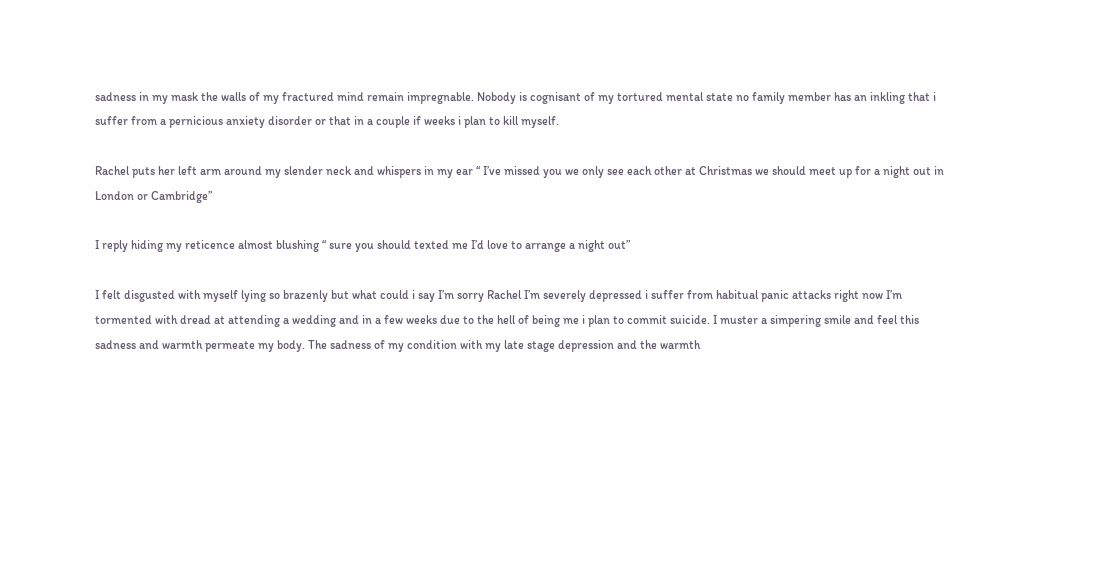sadness in my mask the walls of my fractured mind remain impregnable. Nobody is cognisant of my tortured mental state no family member has an inkling that i suffer from a pernicious anxiety disorder or that in a couple if weeks i plan to kill myself.

Rachel puts her left arm around my slender neck and whispers in my ear “ I’ve missed you we only see each other at Christmas we should meet up for a night out in London or Cambridge”

I reply hiding my reticence almost blushing “ sure you should texted me I’d love to arrange a night out”

I felt disgusted with myself lying so brazenly but what could i say I’m sorry Rachel I’m severely depressed i suffer from habitual panic attacks right now I’m tormented with dread at attending a wedding and in a few weeks due to the hell of being me i plan to commit suicide. I muster a simpering smile and feel this sadness and warmth permeate my body. The sadness of my condition with my late stage depression and the warmth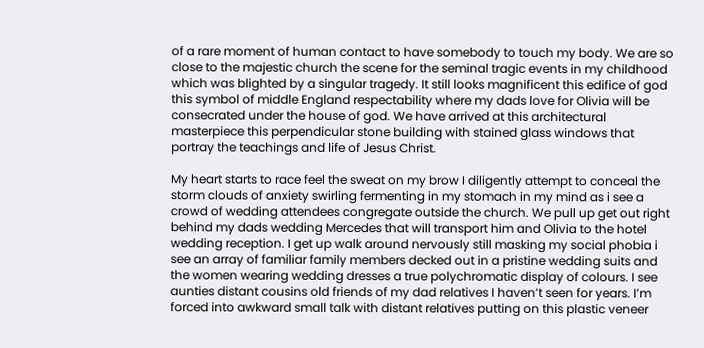of a rare moment of human contact to have somebody to touch my body. We are so close to the majestic church the scene for the seminal tragic events in my childhood which was blighted by a singular tragedy. It still looks magnificent this edifice of god this symbol of middle England respectability where my dads love for Olivia will be consecrated under the house of god. We have arrived at this architectural masterpiece this perpendicular stone building with stained glass windows that portray the teachings and life of Jesus Christ.

My heart starts to race feel the sweat on my brow I diligently attempt to conceal the storm clouds of anxiety swirling fermenting in my stomach in my mind as i see a crowd of wedding attendees congregate outside the church. We pull up get out right behind my dads wedding Mercedes that will transport him and Olivia to the hotel wedding reception. I get up walk around nervously still masking my social phobia i see an array of familiar family members decked out in a pristine wedding suits and the women wearing wedding dresses a true polychromatic display of colours. I see aunties distant cousins old friends of my dad relatives I haven’t seen for years. I’m forced into awkward small talk with distant relatives putting on this plastic veneer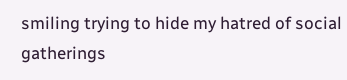smiling trying to hide my hatred of social gatherings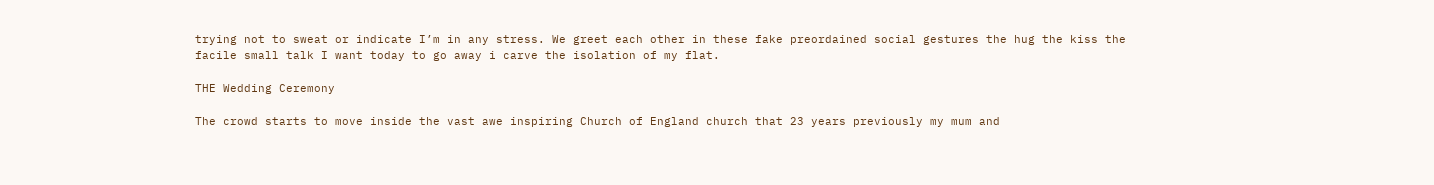trying not to sweat or indicate I’m in any stress. We greet each other in these fake preordained social gestures the hug the kiss the facile small talk I want today to go away i carve the isolation of my flat.

THE Wedding Ceremony

The crowd starts to move inside the vast awe inspiring Church of England church that 23 years previously my mum and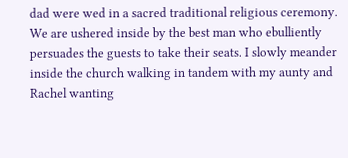dad were wed in a sacred traditional religious ceremony. We are ushered inside by the best man who ebulliently persuades the guests to take their seats. I slowly meander inside the church walking in tandem with my aunty and Rachel wanting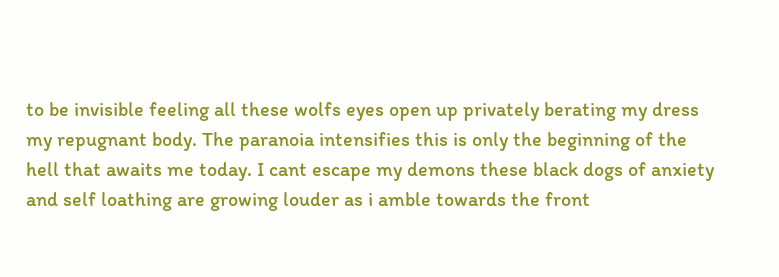to be invisible feeling all these wolfs eyes open up privately berating my dress my repugnant body. The paranoia intensifies this is only the beginning of the hell that awaits me today. I cant escape my demons these black dogs of anxiety and self loathing are growing louder as i amble towards the front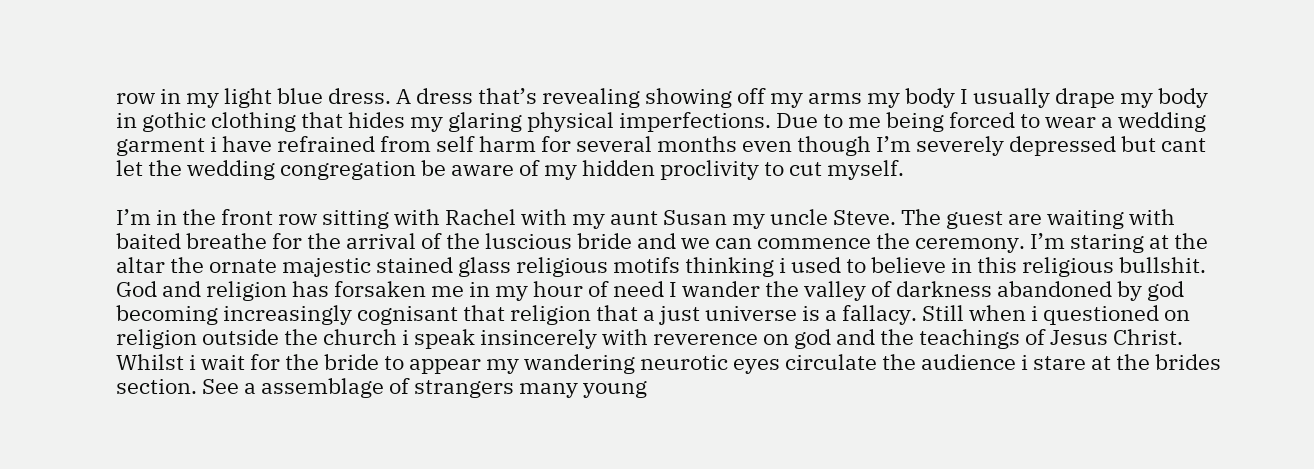row in my light blue dress. A dress that’s revealing showing off my arms my body I usually drape my body in gothic clothing that hides my glaring physical imperfections. Due to me being forced to wear a wedding garment i have refrained from self harm for several months even though I’m severely depressed but cant let the wedding congregation be aware of my hidden proclivity to cut myself.

I’m in the front row sitting with Rachel with my aunt Susan my uncle Steve. The guest are waiting with baited breathe for the arrival of the luscious bride and we can commence the ceremony. I’m staring at the altar the ornate majestic stained glass religious motifs thinking i used to believe in this religious bullshit. God and religion has forsaken me in my hour of need I wander the valley of darkness abandoned by god becoming increasingly cognisant that religion that a just universe is a fallacy. Still when i questioned on religion outside the church i speak insincerely with reverence on god and the teachings of Jesus Christ. Whilst i wait for the bride to appear my wandering neurotic eyes circulate the audience i stare at the brides section. See a assemblage of strangers many young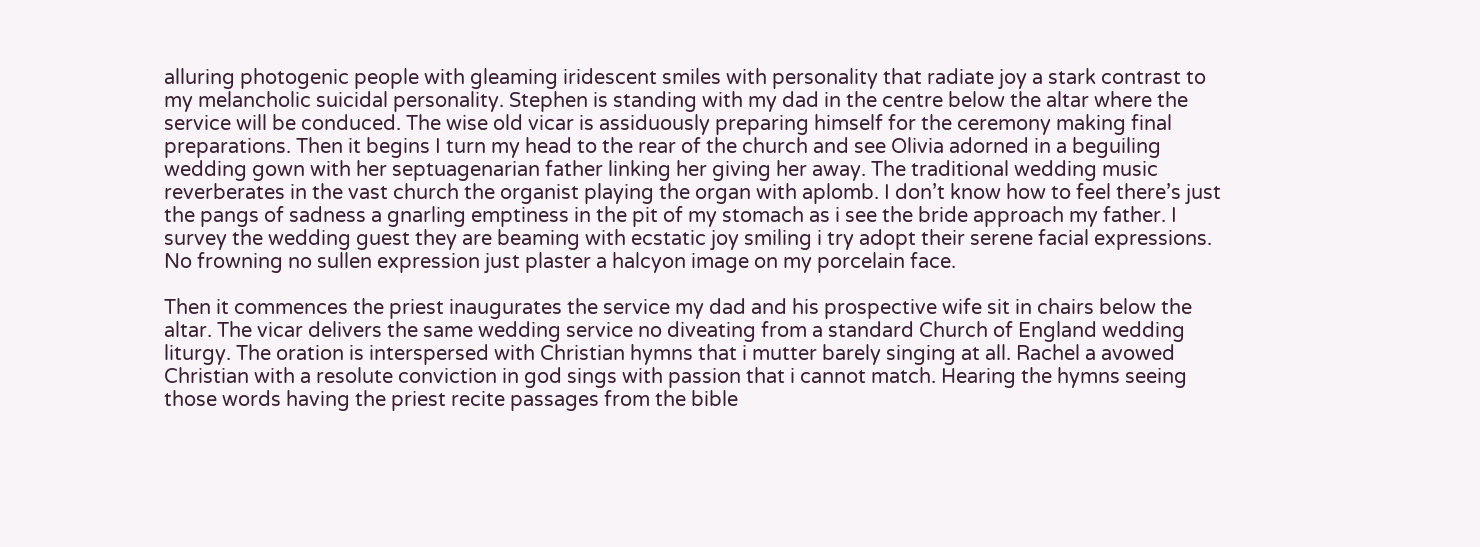alluring photogenic people with gleaming iridescent smiles with personality that radiate joy a stark contrast to my melancholic suicidal personality. Stephen is standing with my dad in the centre below the altar where the service will be conduced. The wise old vicar is assiduously preparing himself for the ceremony making final preparations. Then it begins I turn my head to the rear of the church and see Olivia adorned in a beguiling wedding gown with her septuagenarian father linking her giving her away. The traditional wedding music reverberates in the vast church the organist playing the organ with aplomb. I don’t know how to feel there’s just the pangs of sadness a gnarling emptiness in the pit of my stomach as i see the bride approach my father. I survey the wedding guest they are beaming with ecstatic joy smiling i try adopt their serene facial expressions. No frowning no sullen expression just plaster a halcyon image on my porcelain face.

Then it commences the priest inaugurates the service my dad and his prospective wife sit in chairs below the altar. The vicar delivers the same wedding service no diveating from a standard Church of England wedding liturgy. The oration is interspersed with Christian hymns that i mutter barely singing at all. Rachel a avowed Christian with a resolute conviction in god sings with passion that i cannot match. Hearing the hymns seeing those words having the priest recite passages from the bible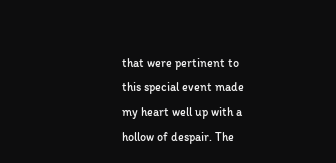that were pertinent to this special event made my heart well up with a hollow of despair. The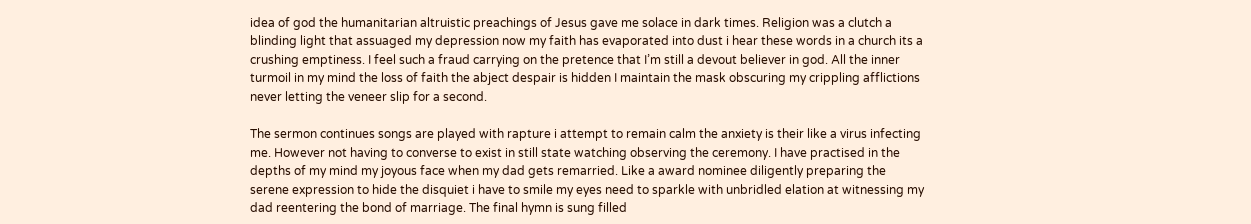idea of god the humanitarian altruistic preachings of Jesus gave me solace in dark times. Religion was a clutch a blinding light that assuaged my depression now my faith has evaporated into dust i hear these words in a church its a crushing emptiness. I feel such a fraud carrying on the pretence that I’m still a devout believer in god. All the inner turmoil in my mind the loss of faith the abject despair is hidden I maintain the mask obscuring my crippling afflictions never letting the veneer slip for a second.

The sermon continues songs are played with rapture i attempt to remain calm the anxiety is their like a virus infecting me. However not having to converse to exist in still state watching observing the ceremony. I have practised in the depths of my mind my joyous face when my dad gets remarried. Like a award nominee diligently preparing the serene expression to hide the disquiet i have to smile my eyes need to sparkle with unbridled elation at witnessing my dad reentering the bond of marriage. The final hymn is sung filled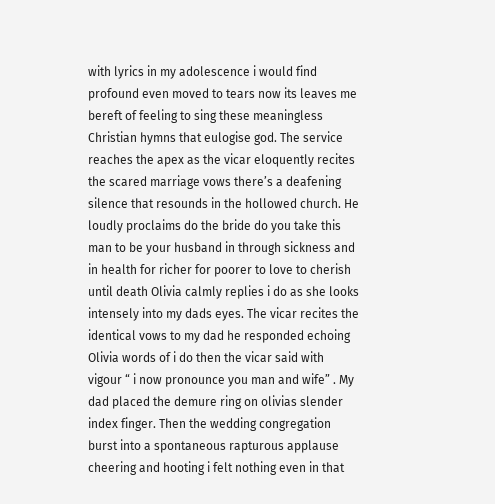with lyrics in my adolescence i would find profound even moved to tears now its leaves me bereft of feeling to sing these meaningless Christian hymns that eulogise god. The service reaches the apex as the vicar eloquently recites the scared marriage vows there’s a deafening silence that resounds in the hollowed church. He loudly proclaims do the bride do you take this man to be your husband in through sickness and in health for richer for poorer to love to cherish until death Olivia calmly replies i do as she looks intensely into my dads eyes. The vicar recites the identical vows to my dad he responded echoing Olivia words of i do then the vicar said with vigour “ i now pronounce you man and wife” . My dad placed the demure ring on olivias slender index finger. Then the wedding congregation burst into a spontaneous rapturous applause cheering and hooting i felt nothing even in that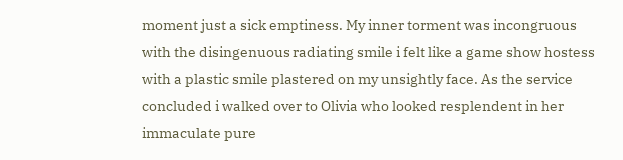moment just a sick emptiness. My inner torment was incongruous with the disingenuous radiating smile i felt like a game show hostess with a plastic smile plastered on my unsightly face. As the service concluded i walked over to Olivia who looked resplendent in her immaculate pure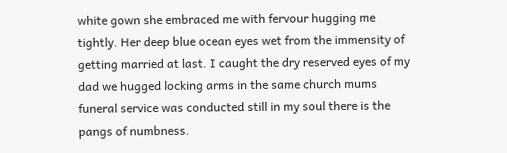white gown she embraced me with fervour hugging me tightly. Her deep blue ocean eyes wet from the immensity of getting married at last. I caught the dry reserved eyes of my dad we hugged locking arms in the same church mums funeral service was conducted still in my soul there is the pangs of numbness.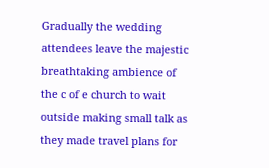Gradually the wedding attendees leave the majestic breathtaking ambience of the c of e church to wait outside making small talk as they made travel plans for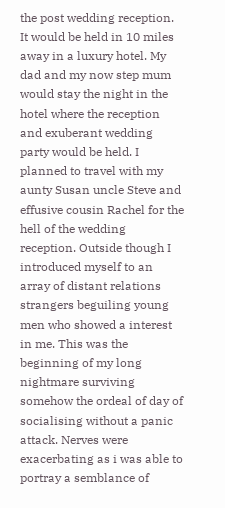the post wedding reception. It would be held in 10 miles away in a luxury hotel. My dad and my now step mum would stay the night in the hotel where the reception and exuberant wedding party would be held. I planned to travel with my aunty Susan uncle Steve and effusive cousin Rachel for the hell of the wedding reception. Outside though I introduced myself to an array of distant relations strangers beguiling young men who showed a interest in me. This was the beginning of my long nightmare surviving somehow the ordeal of day of socialising without a panic attack. Nerves were exacerbating as i was able to portray a semblance of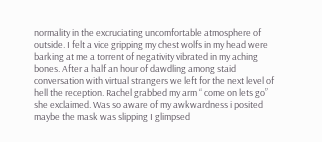normality in the excruciating uncomfortable atmosphere of outside. I felt a vice gripping my chest wolfs in my head were barking at me a torrent of negativity vibrated in my aching bones. After a half an hour of dawdling among staid conversation with virtual strangers we left for the next level of hell the reception. Rachel grabbed my arm “ come on lets go” she exclaimed. Was so aware of my awkwardness i posited maybe the mask was slipping I glimpsed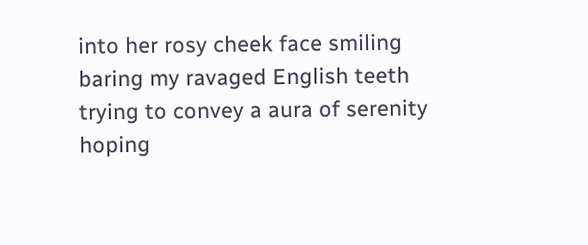into her rosy cheek face smiling baring my ravaged English teeth trying to convey a aura of serenity hoping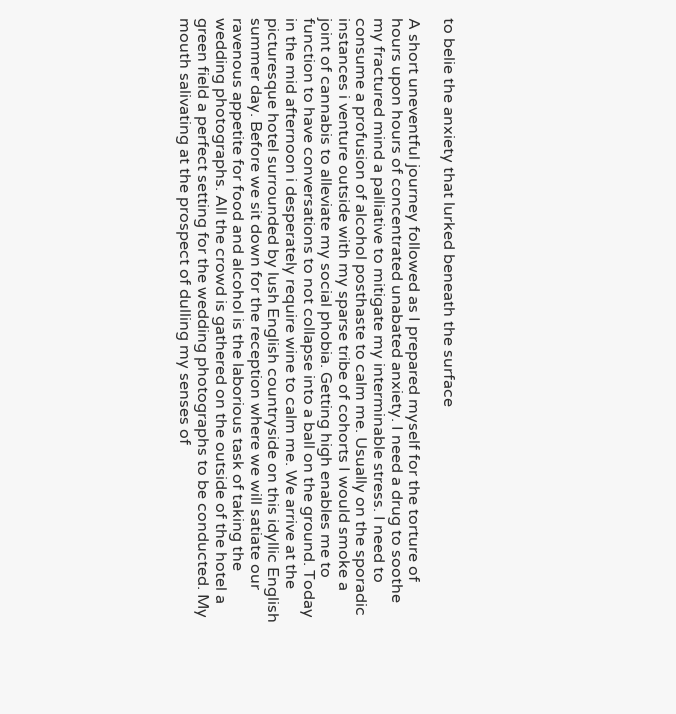to belie the anxiety that lurked beneath the surface

A short uneventful journey followed as I prepared myself for the torture of hours upon hours of concentrated unabated anxiety. I need a drug to soothe my fractured mind a palliative to mitigate my interminable stress. I need to consume a profusion of alcohol posthaste to calm me. Usually on the sporadic instances i venture outside with my sparse tribe of cohorts I would smoke a joint of cannabis to alleviate my social phobia. Getting high enables me to function to have conversations to not collapse into a ball on the ground. Today in the mid afternoon i desperately require wine to calm me. We arrive at the picturesque hotel surrounded by lush English countryside on this idyllic English summer day. Before we sit down for the reception where we will satiate our ravenous appetite for food and alcohol is the laborious task of taking the wedding photographs. All the crowd is gathered on the outside of the hotel a green field a perfect setting for the wedding photographs to be conducted. My mouth salivating at the prospect of dulling my senses of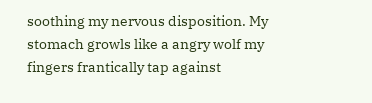soothing my nervous disposition. My stomach growls like a angry wolf my fingers frantically tap against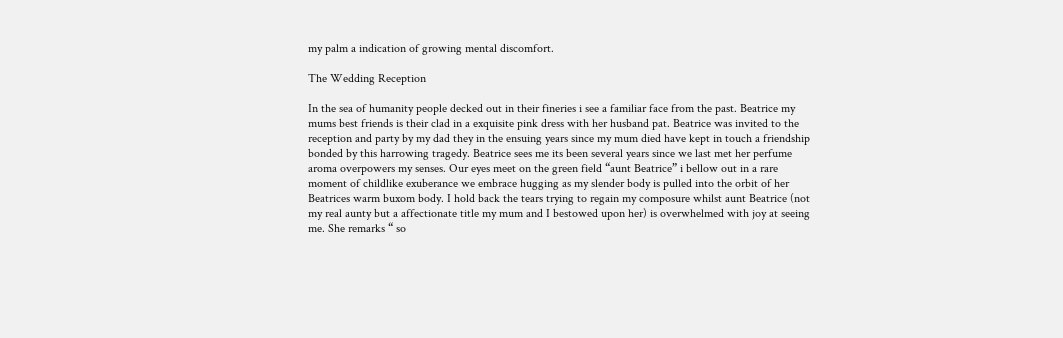my palm a indication of growing mental discomfort.

The Wedding Reception

In the sea of humanity people decked out in their fineries i see a familiar face from the past. Beatrice my mums best friends is their clad in a exquisite pink dress with her husband pat. Beatrice was invited to the reception and party by my dad they in the ensuing years since my mum died have kept in touch a friendship bonded by this harrowing tragedy. Beatrice sees me its been several years since we last met her perfume aroma overpowers my senses. Our eyes meet on the green field “aunt Beatrice” i bellow out in a rare moment of childlike exuberance we embrace hugging as my slender body is pulled into the orbit of her Beatrices warm buxom body. I hold back the tears trying to regain my composure whilst aunt Beatrice (not my real aunty but a affectionate title my mum and I bestowed upon her) is overwhelmed with joy at seeing me. She remarks “ so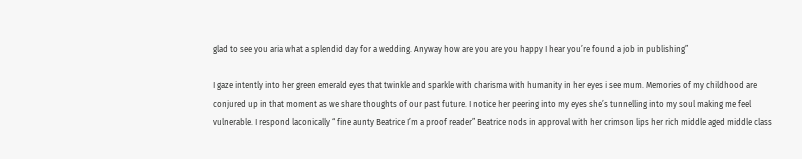glad to see you aria what a splendid day for a wedding. Anyway how are you are you happy I hear you’re found a job in publishing”

I gaze intently into her green emerald eyes that twinkle and sparkle with charisma with humanity in her eyes i see mum. Memories of my childhood are conjured up in that moment as we share thoughts of our past future. I notice her peering into my eyes she’s tunnelling into my soul making me feel vulnerable. I respond laconically “ fine aunty Beatrice I’m a proof reader” Beatrice nods in approval with her crimson lips her rich middle aged middle class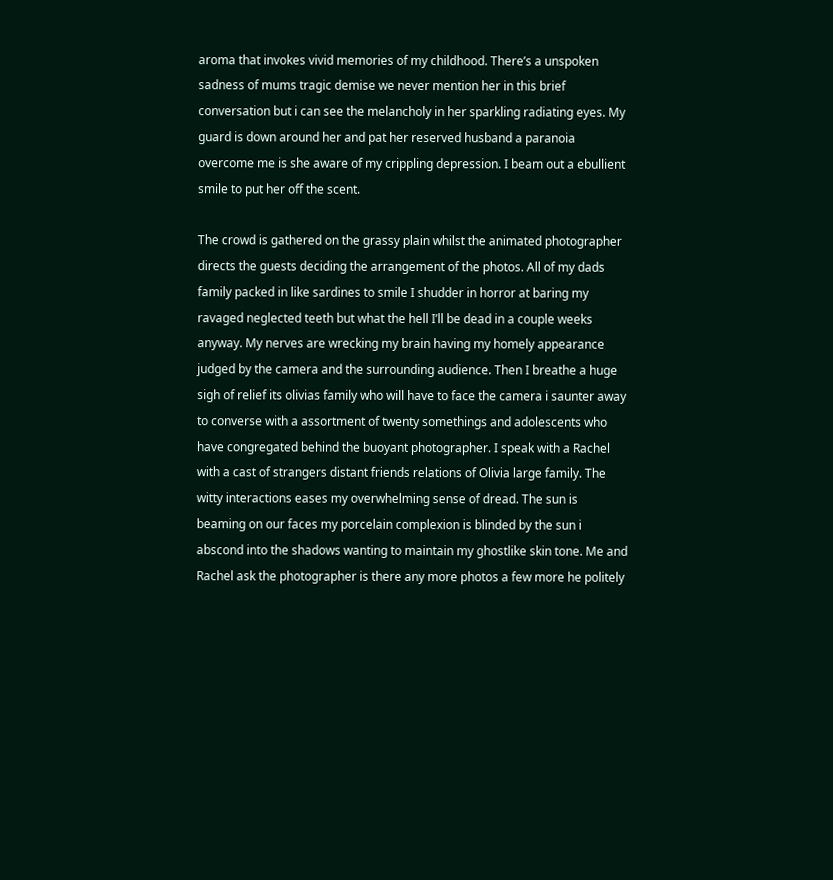aroma that invokes vivid memories of my childhood. There’s a unspoken sadness of mums tragic demise we never mention her in this brief conversation but i can see the melancholy in her sparkling radiating eyes. My guard is down around her and pat her reserved husband a paranoia overcome me is she aware of my crippling depression. I beam out a ebullient smile to put her off the scent.

The crowd is gathered on the grassy plain whilst the animated photographer directs the guests deciding the arrangement of the photos. All of my dads family packed in like sardines to smile I shudder in horror at baring my ravaged neglected teeth but what the hell I’ll be dead in a couple weeks anyway. My nerves are wrecking my brain having my homely appearance judged by the camera and the surrounding audience. Then I breathe a huge sigh of relief its olivias family who will have to face the camera i saunter away to converse with a assortment of twenty somethings and adolescents who have congregated behind the buoyant photographer. I speak with a Rachel with a cast of strangers distant friends relations of Olivia large family. The witty interactions eases my overwhelming sense of dread. The sun is beaming on our faces my porcelain complexion is blinded by the sun i abscond into the shadows wanting to maintain my ghostlike skin tone. Me and Rachel ask the photographer is there any more photos a few more he politely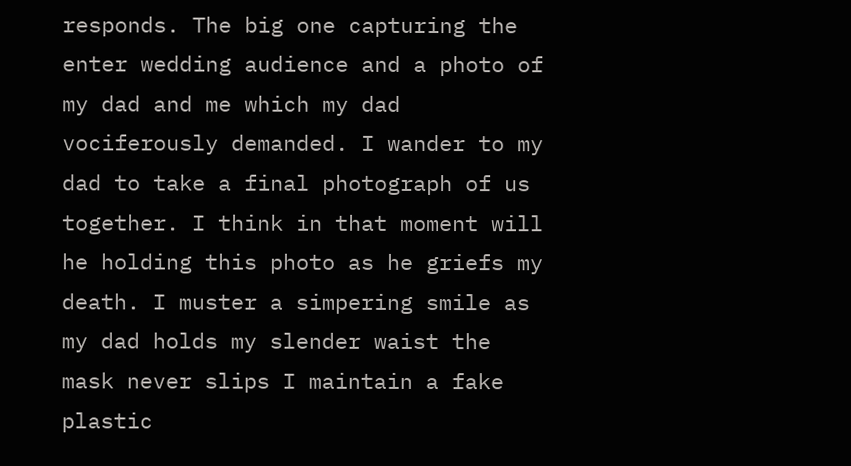responds. The big one capturing the enter wedding audience and a photo of my dad and me which my dad vociferously demanded. I wander to my dad to take a final photograph of us together. I think in that moment will he holding this photo as he griefs my death. I muster a simpering smile as my dad holds my slender waist the mask never slips I maintain a fake plastic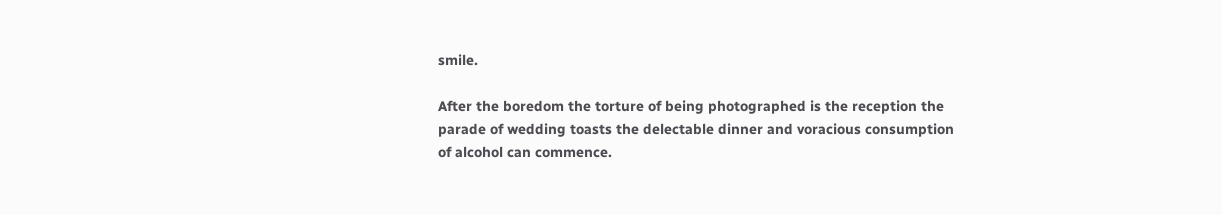smile.

After the boredom the torture of being photographed is the reception the parade of wedding toasts the delectable dinner and voracious consumption of alcohol can commence.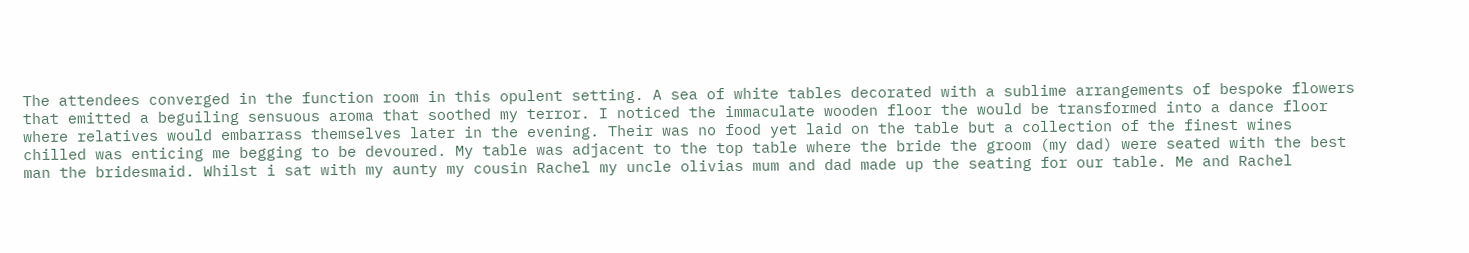The attendees converged in the function room in this opulent setting. A sea of white tables decorated with a sublime arrangements of bespoke flowers that emitted a beguiling sensuous aroma that soothed my terror. I noticed the immaculate wooden floor the would be transformed into a dance floor where relatives would embarrass themselves later in the evening. Their was no food yet laid on the table but a collection of the finest wines chilled was enticing me begging to be devoured. My table was adjacent to the top table where the bride the groom (my dad) were seated with the best man the bridesmaid. Whilst i sat with my aunty my cousin Rachel my uncle olivias mum and dad made up the seating for our table. Me and Rachel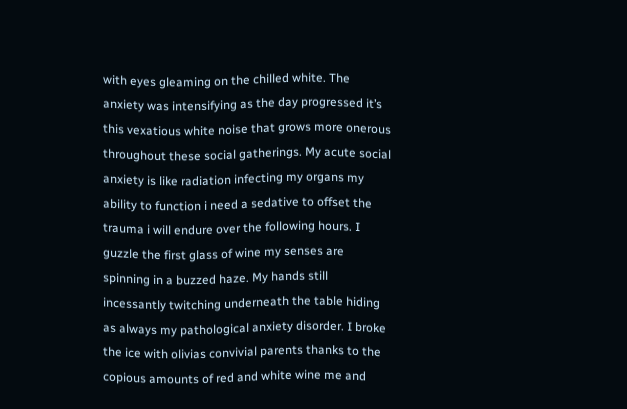with eyes gleaming on the chilled white. The anxiety was intensifying as the day progressed it’s this vexatious white noise that grows more onerous throughout these social gatherings. My acute social anxiety is like radiation infecting my organs my ability to function i need a sedative to offset the trauma i will endure over the following hours. I guzzle the first glass of wine my senses are spinning in a buzzed haze. My hands still incessantly twitching underneath the table hiding as always my pathological anxiety disorder. I broke the ice with olivias convivial parents thanks to the copious amounts of red and white wine me and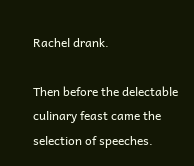Rachel drank.

Then before the delectable culinary feast came the selection of speeches.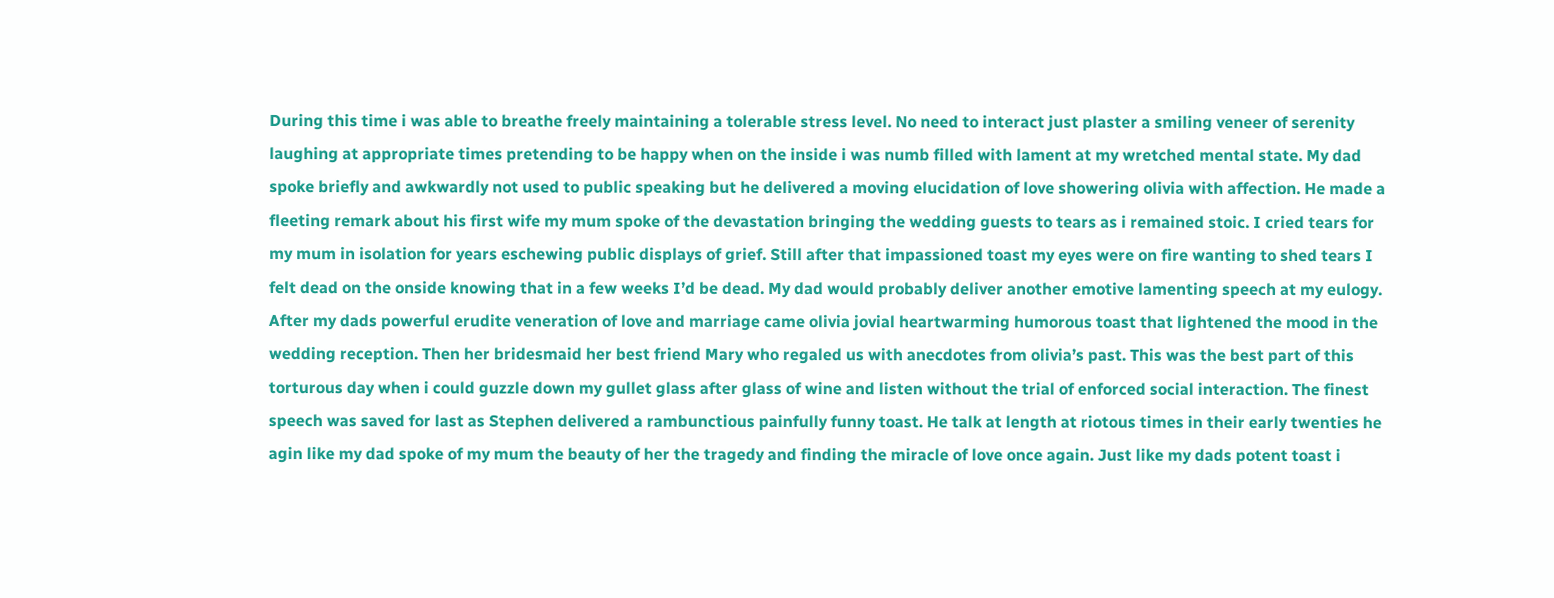During this time i was able to breathe freely maintaining a tolerable stress level. No need to interact just plaster a smiling veneer of serenity laughing at appropriate times pretending to be happy when on the inside i was numb filled with lament at my wretched mental state. My dad spoke briefly and awkwardly not used to public speaking but he delivered a moving elucidation of love showering olivia with affection. He made a fleeting remark about his first wife my mum spoke of the devastation bringing the wedding guests to tears as i remained stoic. I cried tears for my mum in isolation for years eschewing public displays of grief. Still after that impassioned toast my eyes were on fire wanting to shed tears I felt dead on the onside knowing that in a few weeks I’d be dead. My dad would probably deliver another emotive lamenting speech at my eulogy. After my dads powerful erudite veneration of love and marriage came olivia jovial heartwarming humorous toast that lightened the mood in the wedding reception. Then her bridesmaid her best friend Mary who regaled us with anecdotes from olivia’s past. This was the best part of this torturous day when i could guzzle down my gullet glass after glass of wine and listen without the trial of enforced social interaction. The finest speech was saved for last as Stephen delivered a rambunctious painfully funny toast. He talk at length at riotous times in their early twenties he agin like my dad spoke of my mum the beauty of her the tragedy and finding the miracle of love once again. Just like my dads potent toast i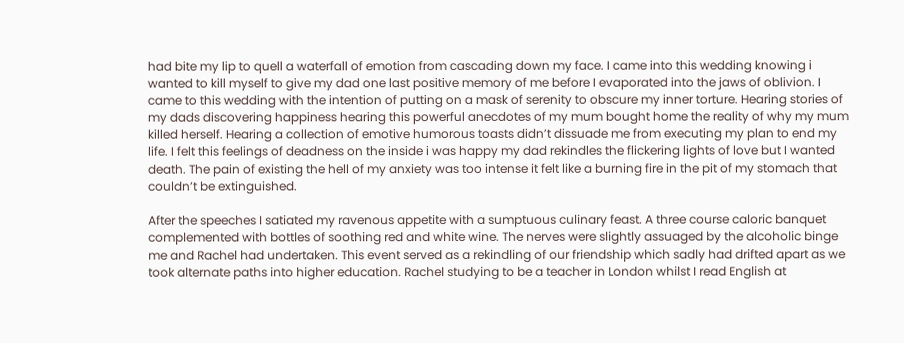had bite my lip to quell a waterfall of emotion from cascading down my face. I came into this wedding knowing i wanted to kill myself to give my dad one last positive memory of me before I evaporated into the jaws of oblivion. I came to this wedding with the intention of putting on a mask of serenity to obscure my inner torture. Hearing stories of my dads discovering happiness hearing this powerful anecdotes of my mum bought home the reality of why my mum killed herself. Hearing a collection of emotive humorous toasts didn’t dissuade me from executing my plan to end my life. I felt this feelings of deadness on the inside i was happy my dad rekindles the flickering lights of love but I wanted death. The pain of existing the hell of my anxiety was too intense it felt like a burning fire in the pit of my stomach that couldn’t be extinguished.

After the speeches I satiated my ravenous appetite with a sumptuous culinary feast. A three course caloric banquet complemented with bottles of soothing red and white wine. The nerves were slightly assuaged by the alcoholic binge me and Rachel had undertaken. This event served as a rekindling of our friendship which sadly had drifted apart as we took alternate paths into higher education. Rachel studying to be a teacher in London whilst I read English at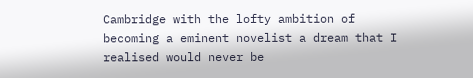Cambridge with the lofty ambition of becoming a eminent novelist a dream that I realised would never be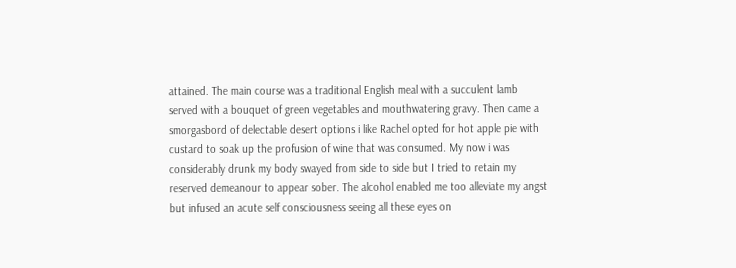attained. The main course was a traditional English meal with a succulent lamb served with a bouquet of green vegetables and mouthwatering gravy. Then came a smorgasbord of delectable desert options i like Rachel opted for hot apple pie with custard to soak up the profusion of wine that was consumed. My now i was considerably drunk my body swayed from side to side but I tried to retain my reserved demeanour to appear sober. The alcohol enabled me too alleviate my angst but infused an acute self consciousness seeing all these eyes on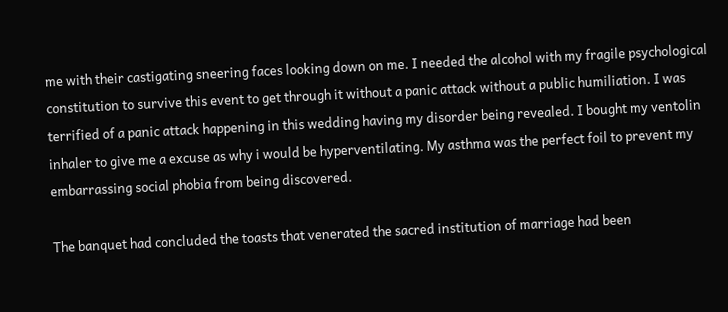me with their castigating sneering faces looking down on me. I needed the alcohol with my fragile psychological constitution to survive this event to get through it without a panic attack without a public humiliation. I was terrified of a panic attack happening in this wedding having my disorder being revealed. I bought my ventolin inhaler to give me a excuse as why i would be hyperventilating. My asthma was the perfect foil to prevent my embarrassing social phobia from being discovered.

The banquet had concluded the toasts that venerated the sacred institution of marriage had been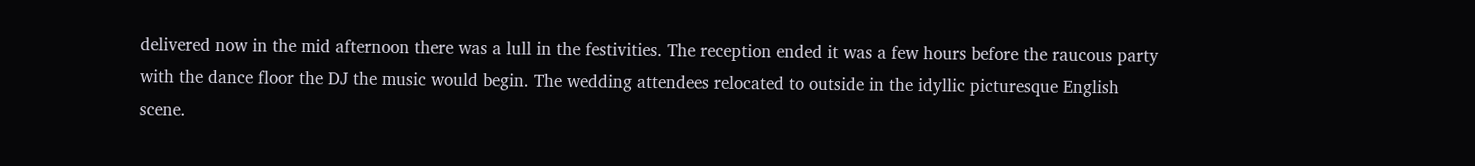delivered now in the mid afternoon there was a lull in the festivities. The reception ended it was a few hours before the raucous party with the dance floor the DJ the music would begin. The wedding attendees relocated to outside in the idyllic picturesque English scene.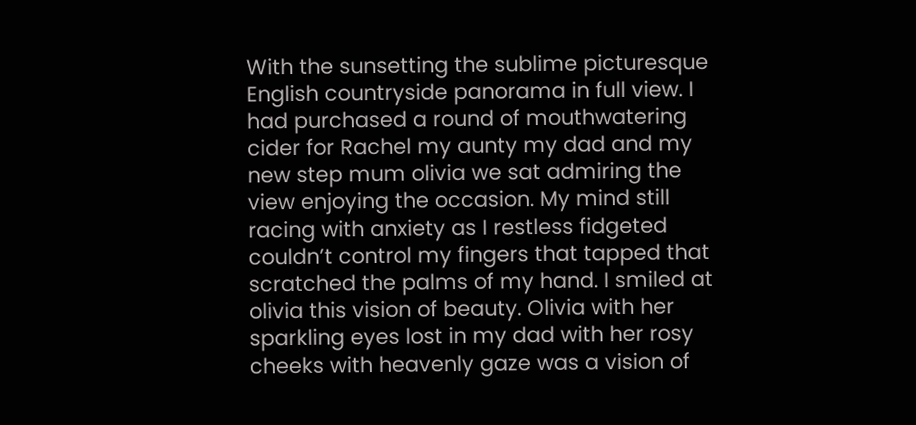With the sunsetting the sublime picturesque English countryside panorama in full view. I had purchased a round of mouthwatering cider for Rachel my aunty my dad and my new step mum olivia we sat admiring the view enjoying the occasion. My mind still racing with anxiety as I restless fidgeted couldn’t control my fingers that tapped that scratched the palms of my hand. I smiled at olivia this vision of beauty. Olivia with her sparkling eyes lost in my dad with her rosy cheeks with heavenly gaze was a vision of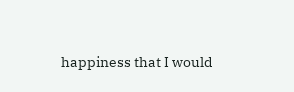happiness that I would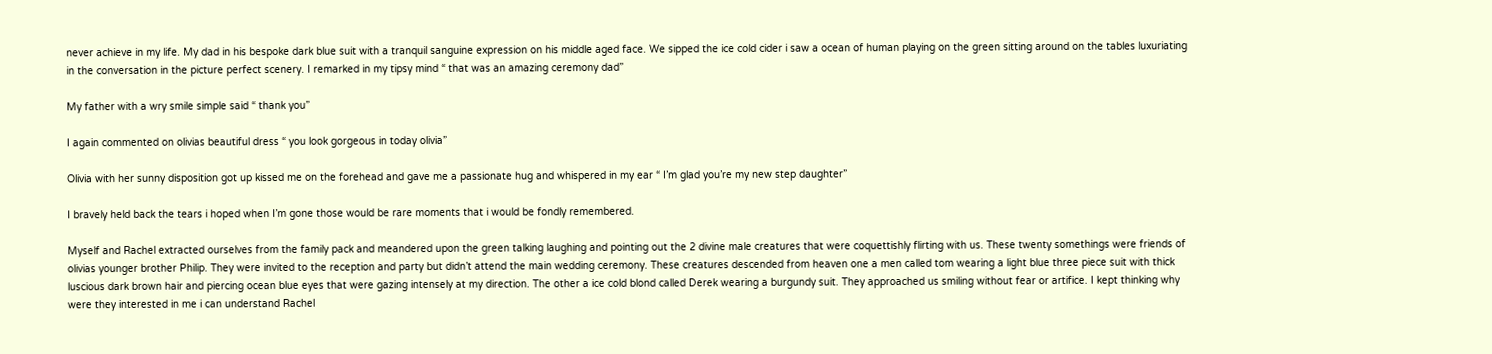never achieve in my life. My dad in his bespoke dark blue suit with a tranquil sanguine expression on his middle aged face. We sipped the ice cold cider i saw a ocean of human playing on the green sitting around on the tables luxuriating in the conversation in the picture perfect scenery. I remarked in my tipsy mind “ that was an amazing ceremony dad”

My father with a wry smile simple said “ thank you”

I again commented on olivias beautiful dress “ you look gorgeous in today olivia”

Olivia with her sunny disposition got up kissed me on the forehead and gave me a passionate hug and whispered in my ear “ I’m glad you’re my new step daughter”

I bravely held back the tears i hoped when I’m gone those would be rare moments that i would be fondly remembered.

Myself and Rachel extracted ourselves from the family pack and meandered upon the green talking laughing and pointing out the 2 divine male creatures that were coquettishly flirting with us. These twenty somethings were friends of olivias younger brother Philip. They were invited to the reception and party but didn’t attend the main wedding ceremony. These creatures descended from heaven one a men called tom wearing a light blue three piece suit with thick luscious dark brown hair and piercing ocean blue eyes that were gazing intensely at my direction. The other a ice cold blond called Derek wearing a burgundy suit. They approached us smiling without fear or artifice. I kept thinking why were they interested in me i can understand Rachel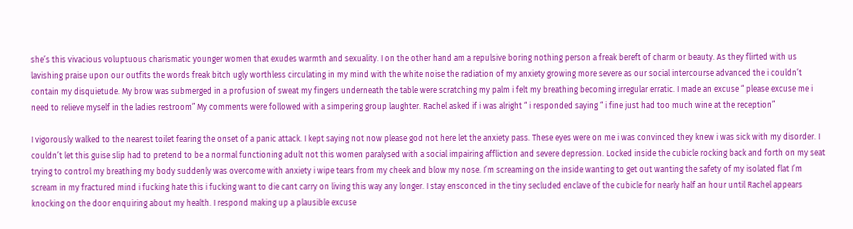she’s this vivacious voluptuous charismatic younger women that exudes warmth and sexuality. I on the other hand am a repulsive boring nothing person a freak bereft of charm or beauty. As they flirted with us lavishing praise upon our outfits the words freak bitch ugly worthless circulating in my mind with the white noise the radiation of my anxiety growing more severe as our social intercourse advanced the i couldn’t contain my disquietude. My brow was submerged in a profusion of sweat my fingers underneath the table were scratching my palm i felt my breathing becoming irregular erratic. I made an excuse “ please excuse me i need to relieve myself in the ladies restroom” My comments were followed with a simpering group laughter. Rachel asked if i was alright “ i responded saying “ i fine just had too much wine at the reception”

I vigorously walked to the nearest toilet fearing the onset of a panic attack. I kept saying not now please god not here let the anxiety pass. These eyes were on me i was convinced they knew i was sick with my disorder. I couldn’t let this guise slip had to pretend to be a normal functioning adult not this women paralysed with a social impairing affliction and severe depression. Locked inside the cubicle rocking back and forth on my seat trying to control my breathing my body suddenly was overcome with anxiety i wipe tears from my cheek and blow my nose. I’m screaming on the inside wanting to get out wanting the safety of my isolated flat I’m scream in my fractured mind i fucking hate this i fucking want to die cant carry on living this way any longer. I stay ensconced in the tiny secluded enclave of the cubicle for nearly half an hour until Rachel appears knocking on the door enquiring about my health. I respond making up a plausible excuse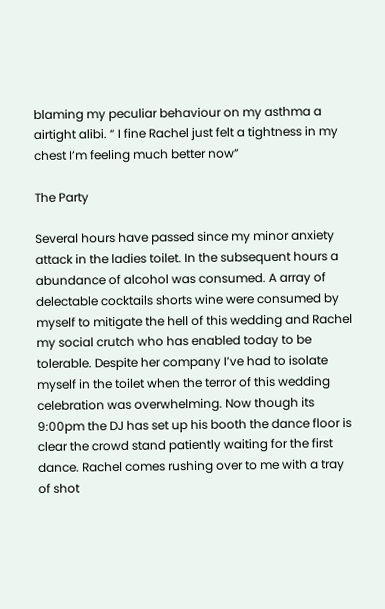blaming my peculiar behaviour on my asthma a airtight alibi. “ I fine Rachel just felt a tightness in my chest I’m feeling much better now”

The Party

Several hours have passed since my minor anxiety attack in the ladies toilet. In the subsequent hours a abundance of alcohol was consumed. A array of delectable cocktails shorts wine were consumed by myself to mitigate the hell of this wedding and Rachel my social crutch who has enabled today to be tolerable. Despite her company I’ve had to isolate myself in the toilet when the terror of this wedding celebration was overwhelming. Now though its 9:00pm the DJ has set up his booth the dance floor is clear the crowd stand patiently waiting for the first dance. Rachel comes rushing over to me with a tray of shot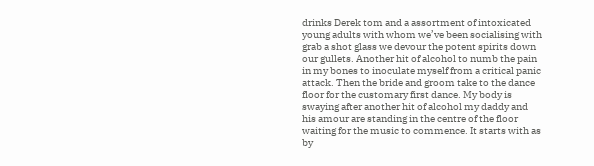drinks Derek tom and a assortment of intoxicated young adults with whom we’ve been socialising with grab a shot glass we devour the potent spirits down our gullets. Another hit of alcohol to numb the pain in my bones to inoculate myself from a critical panic attack. Then the bride and groom take to the dance floor for the customary first dance. My body is swaying after another hit of alcohol my daddy and his amour are standing in the centre of the floor waiting for the music to commence. It starts with as by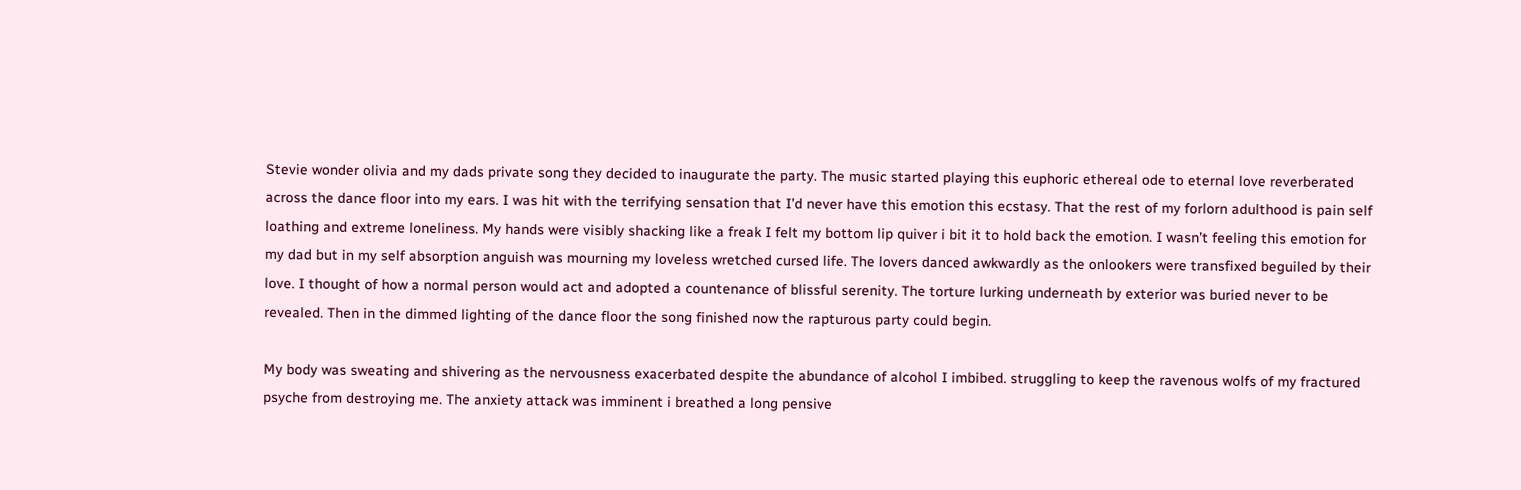Stevie wonder olivia and my dads private song they decided to inaugurate the party. The music started playing this euphoric ethereal ode to eternal love reverberated across the dance floor into my ears. I was hit with the terrifying sensation that I’d never have this emotion this ecstasy. That the rest of my forlorn adulthood is pain self loathing and extreme loneliness. My hands were visibly shacking like a freak I felt my bottom lip quiver i bit it to hold back the emotion. I wasn’t feeling this emotion for my dad but in my self absorption anguish was mourning my loveless wretched cursed life. The lovers danced awkwardly as the onlookers were transfixed beguiled by their love. I thought of how a normal person would act and adopted a countenance of blissful serenity. The torture lurking underneath by exterior was buried never to be revealed. Then in the dimmed lighting of the dance floor the song finished now the rapturous party could begin.

My body was sweating and shivering as the nervousness exacerbated despite the abundance of alcohol I imbibed. struggling to keep the ravenous wolfs of my fractured psyche from destroying me. The anxiety attack was imminent i breathed a long pensive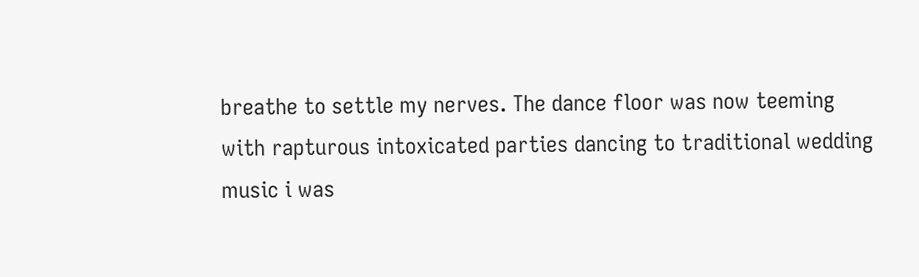breathe to settle my nerves. The dance floor was now teeming with rapturous intoxicated parties dancing to traditional wedding music i was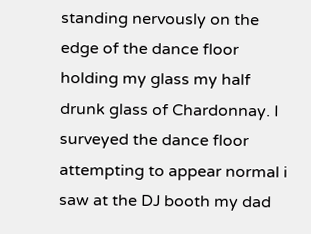standing nervously on the edge of the dance floor holding my glass my half drunk glass of Chardonnay. I surveyed the dance floor attempting to appear normal i saw at the DJ booth my dad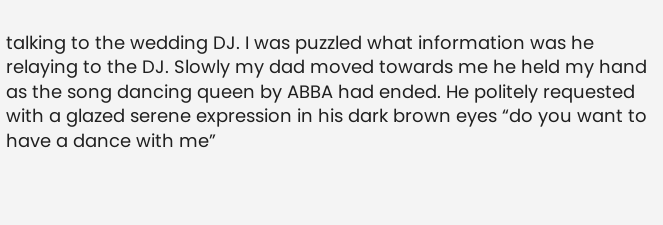talking to the wedding DJ. I was puzzled what information was he relaying to the DJ. Slowly my dad moved towards me he held my hand as the song dancing queen by ABBA had ended. He politely requested with a glazed serene expression in his dark brown eyes “do you want to have a dance with me”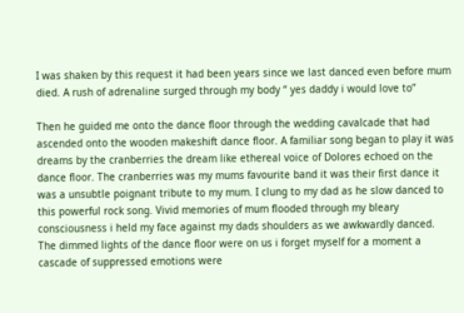I was shaken by this request it had been years since we last danced even before mum died. A rush of adrenaline surged through my body “ yes daddy i would love to”

Then he guided me onto the dance floor through the wedding cavalcade that had ascended onto the wooden makeshift dance floor. A familiar song began to play it was dreams by the cranberries the dream like ethereal voice of Dolores echoed on the dance floor. The cranberries was my mums favourite band it was their first dance it was a unsubtle poignant tribute to my mum. I clung to my dad as he slow danced to this powerful rock song. Vivid memories of mum flooded through my bleary consciousness i held my face against my dads shoulders as we awkwardly danced. The dimmed lights of the dance floor were on us i forget myself for a moment a cascade of suppressed emotions were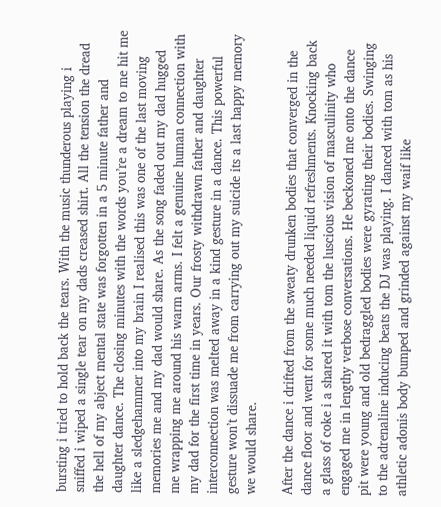bursting i tried to hold back the tears. With the music thunderous playing i sniffed i wiped a single tear on my dads creased shirt. All the tension the dread the hell of my abject mental state was forgotten in a 5 minute father and daughter dance. The closing minutes with the words you’re a dream to me hit me like a sledgehammer into my brain I realised this was one of the last moving memories me and my dad would share. As the song faded out my dad hugged me wrapping me around his warm arms. I felt a genuine human connection with my dad for the first time in years. Our frosty withdrawn father and daughter interconnection was melted away in a kind gesture in a dance. This powerful gesture won’t dissuade me from carrying out my suicide its a last happy memory we would share.

After the dance i drifted from the sweaty drunken bodies that converged in the dance floor and went for some much needed liquid refreshments. Knocking back a glass of coke i a shared it with tom the luscious vision of masculinity who engaged me in lengthy verbose conversations. He beckoned me onto the dance pit were young and old bedraggled bodies were gyrating their bodies. Swinging to the adrenaline inducing beats the DJ was playing. I danced with tom as his athletic adonis body bumped and grinded against my waif like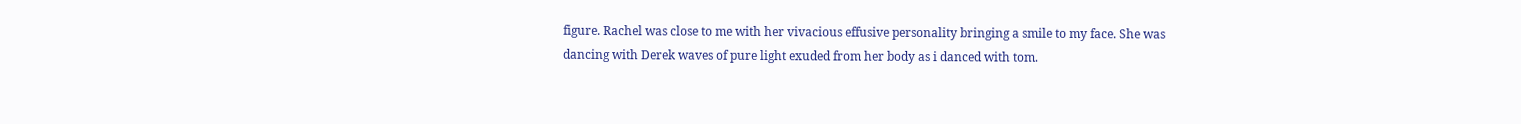figure. Rachel was close to me with her vivacious effusive personality bringing a smile to my face. She was dancing with Derek waves of pure light exuded from her body as i danced with tom.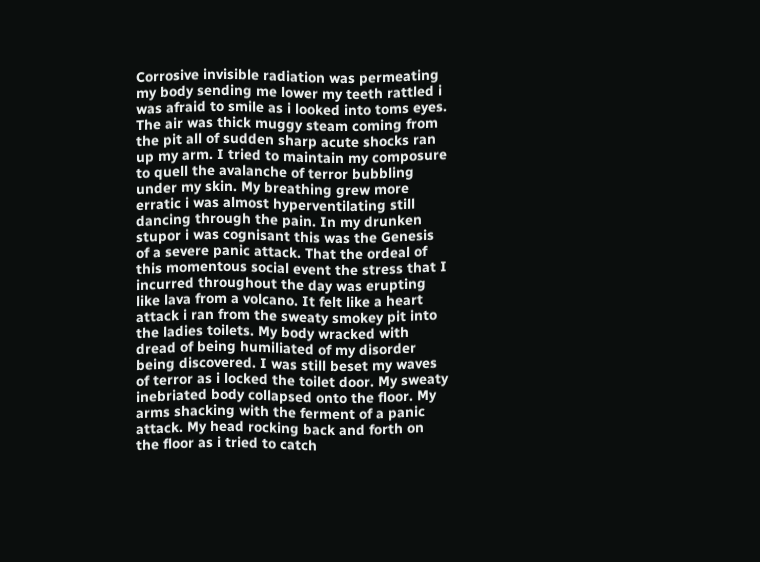Corrosive invisible radiation was permeating my body sending me lower my teeth rattled i was afraid to smile as i looked into toms eyes. The air was thick muggy steam coming from the pit all of sudden sharp acute shocks ran up my arm. I tried to maintain my composure to quell the avalanche of terror bubbling under my skin. My breathing grew more erratic i was almost hyperventilating still dancing through the pain. In my drunken stupor i was cognisant this was the Genesis of a severe panic attack. That the ordeal of this momentous social event the stress that I incurred throughout the day was erupting like lava from a volcano. It felt like a heart attack i ran from the sweaty smokey pit into the ladies toilets. My body wracked with dread of being humiliated of my disorder being discovered. I was still beset my waves of terror as i locked the toilet door. My sweaty inebriated body collapsed onto the floor. My arms shacking with the ferment of a panic attack. My head rocking back and forth on the floor as i tried to catch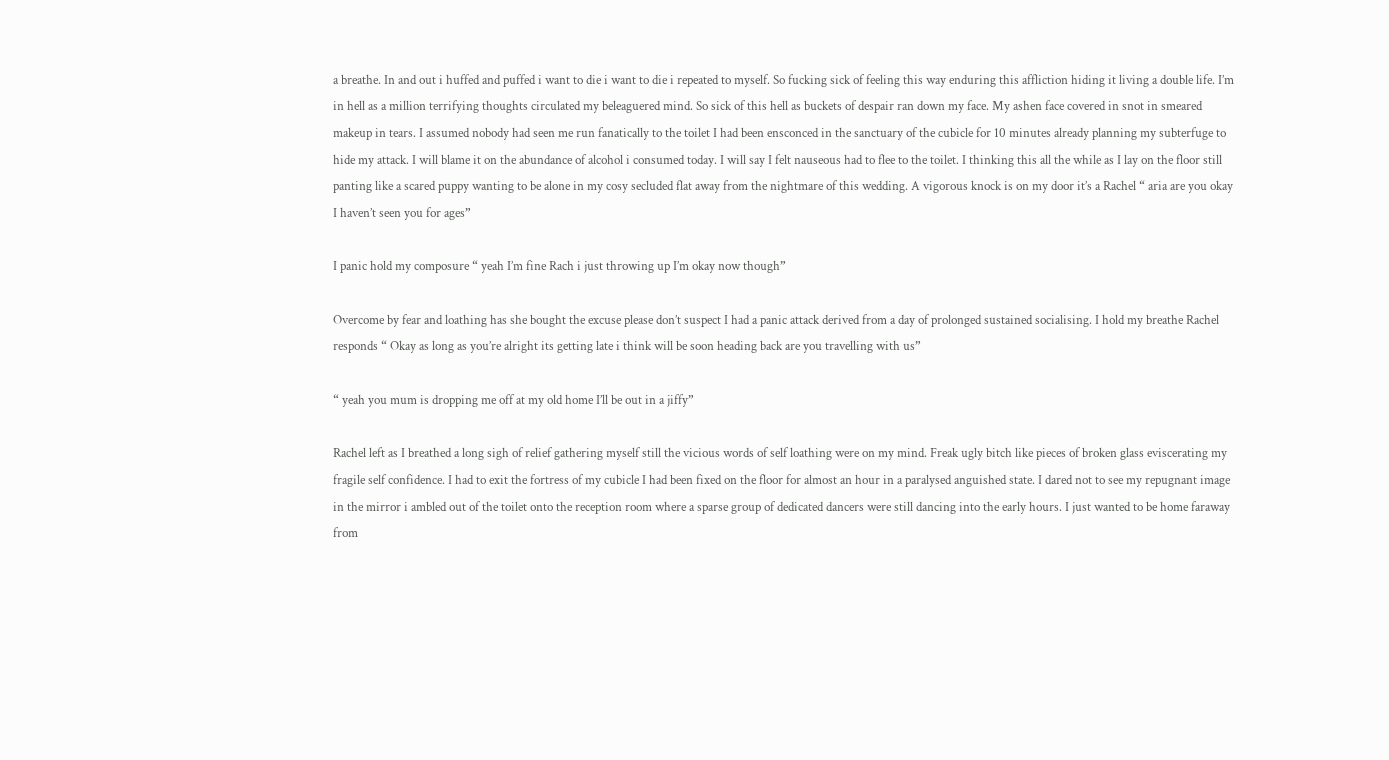a breathe. In and out i huffed and puffed i want to die i want to die i repeated to myself. So fucking sick of feeling this way enduring this affliction hiding it living a double life. I’m in hell as a million terrifying thoughts circulated my beleaguered mind. So sick of this hell as buckets of despair ran down my face. My ashen face covered in snot in smeared makeup in tears. I assumed nobody had seen me run fanatically to the toilet I had been ensconced in the sanctuary of the cubicle for 10 minutes already planning my subterfuge to hide my attack. I will blame it on the abundance of alcohol i consumed today. I will say I felt nauseous had to flee to the toilet. I thinking this all the while as I lay on the floor still panting like a scared puppy wanting to be alone in my cosy secluded flat away from the nightmare of this wedding. A vigorous knock is on my door it’s a Rachel “ aria are you okay I haven’t seen you for ages”

I panic hold my composure “ yeah I’m fine Rach i just throwing up I’m okay now though”

Overcome by fear and loathing has she bought the excuse please don’t suspect I had a panic attack derived from a day of prolonged sustained socialising. I hold my breathe Rachel responds “ Okay as long as you’re alright its getting late i think will be soon heading back are you travelling with us”

“ yeah you mum is dropping me off at my old home I’ll be out in a jiffy”

Rachel left as I breathed a long sigh of relief gathering myself still the vicious words of self loathing were on my mind. Freak ugly bitch like pieces of broken glass eviscerating my fragile self confidence. I had to exit the fortress of my cubicle I had been fixed on the floor for almost an hour in a paralysed anguished state. I dared not to see my repugnant image in the mirror i ambled out of the toilet onto the reception room where a sparse group of dedicated dancers were still dancing into the early hours. I just wanted to be home faraway from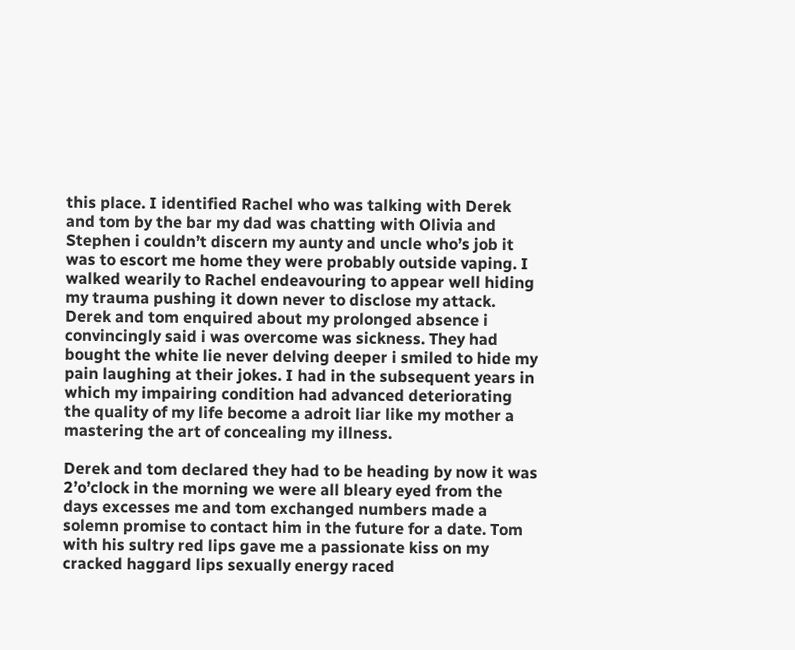this place. I identified Rachel who was talking with Derek and tom by the bar my dad was chatting with Olivia and Stephen i couldn’t discern my aunty and uncle who’s job it was to escort me home they were probably outside vaping. I walked wearily to Rachel endeavouring to appear well hiding my trauma pushing it down never to disclose my attack. Derek and tom enquired about my prolonged absence i convincingly said i was overcome was sickness. They had bought the white lie never delving deeper i smiled to hide my pain laughing at their jokes. I had in the subsequent years in which my impairing condition had advanced deteriorating the quality of my life become a adroit liar like my mother a mastering the art of concealing my illness.

Derek and tom declared they had to be heading by now it was 2’o’clock in the morning we were all bleary eyed from the days excesses me and tom exchanged numbers made a solemn promise to contact him in the future for a date. Tom with his sultry red lips gave me a passionate kiss on my cracked haggard lips sexually energy raced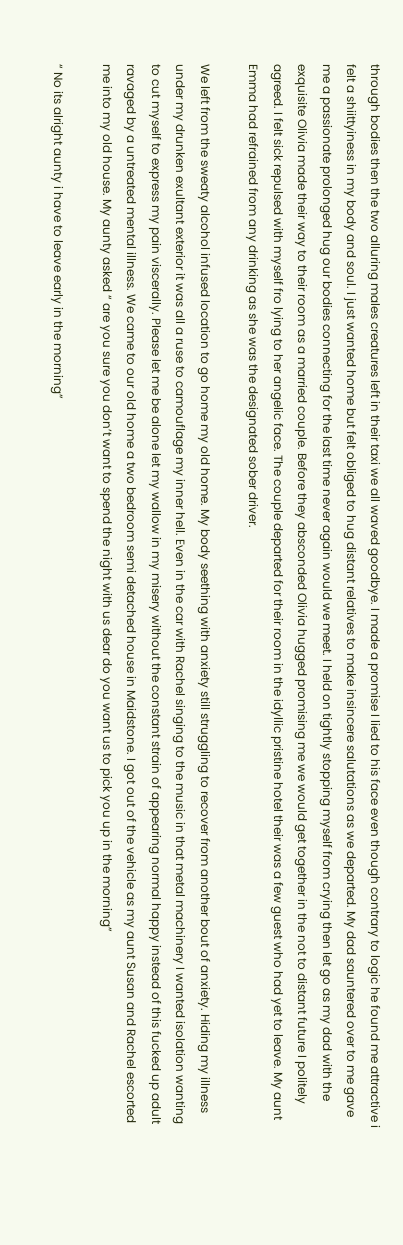through bodies then the two alluring males creatures left in their taxi we all waved goodbye. I made a promise I lied to his face even though contrary to logic he found me attractive i felt a shiittyiness in my body and soul. I just wanted home but felt obliged to hug distant relatives to make insincere salutations as we departed. My dad sauntered over to me gave me a passionate prolonged hug our bodies connecting for the last time never again would we meet. I held on tightly stopping myself from crying then let go as my dad with the exquisite Olivia made their way to their room as a married couple. Before they absconded Olivia hugged promising me we would get together in the not to distant future I politely agreed. I felt sick repulsed with myself fro lying to her angelic face. The couple departed for their room in the idyllic pristine hotel their was a few guest who had yet to leave. My aunt Emma had refrained from any drinking as she was the designated sober driver.

We left from the sweaty alcohol infused location to go home my old home. My body seething with anxiety still struggling to recover from another bout of anxiety. Hiding my illness under my drunken exultant exterior it was all a ruse to camouflage my inner hell. Even in the car with Rachel singing to the music in that metal machinery I wanted isolation wanting to cut myself to express my pain viscerally. Please let me be alone let my wallow in my misery without the constant strain of appearing normal happy instead of this fucked up adult ravaged by a untreated mental illness. We came to our old home a two bedroom semi detached house in Maidstone. I got out of the vehicle as my aunt Susan and Rachel escorted me into my old house. My aunty asked “ are you sure you don’t want to spend the night with us dear do you want us to pick you up in the morning”

“ No its alright aunty i have to leave early in the morning”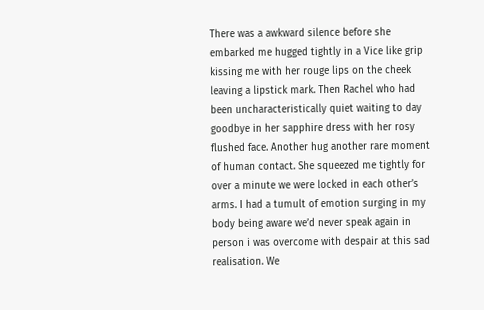There was a awkward silence before she embarked me hugged tightly in a Vice like grip kissing me with her rouge lips on the cheek leaving a lipstick mark. Then Rachel who had been uncharacteristically quiet waiting to day goodbye in her sapphire dress with her rosy flushed face. Another hug another rare moment of human contact. She squeezed me tightly for over a minute we were locked in each other’s arms. I had a tumult of emotion surging in my body being aware we’d never speak again in person i was overcome with despair at this sad realisation. We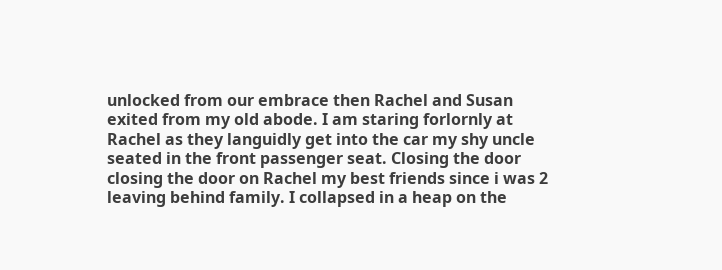unlocked from our embrace then Rachel and Susan exited from my old abode. I am staring forlornly at Rachel as they languidly get into the car my shy uncle seated in the front passenger seat. Closing the door closing the door on Rachel my best friends since i was 2 leaving behind family. I collapsed in a heap on the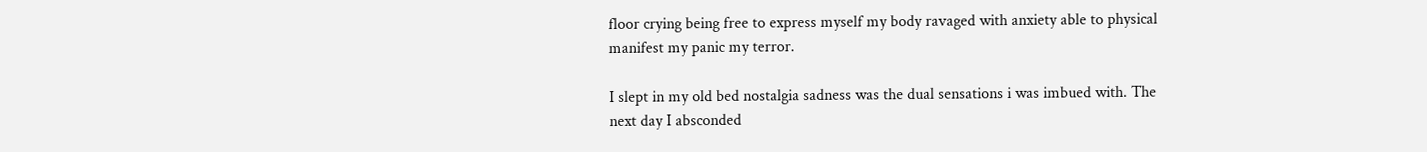floor crying being free to express myself my body ravaged with anxiety able to physical manifest my panic my terror.

I slept in my old bed nostalgia sadness was the dual sensations i was imbued with. The next day I absconded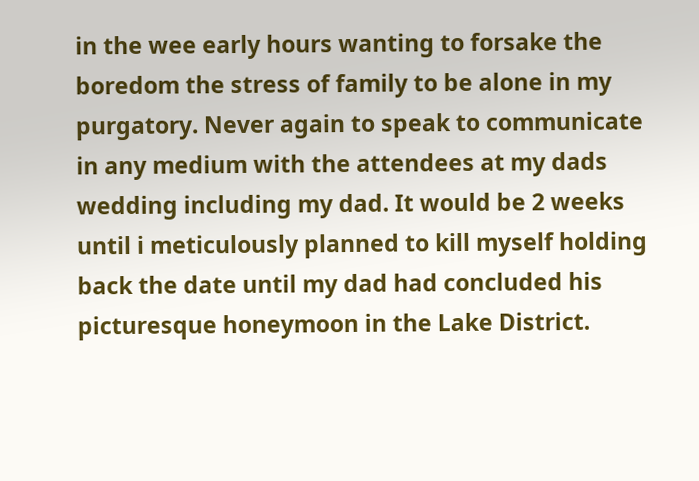in the wee early hours wanting to forsake the boredom the stress of family to be alone in my purgatory. Never again to speak to communicate in any medium with the attendees at my dads wedding including my dad. It would be 2 weeks until i meticulously planned to kill myself holding back the date until my dad had concluded his picturesque honeymoon in the Lake District.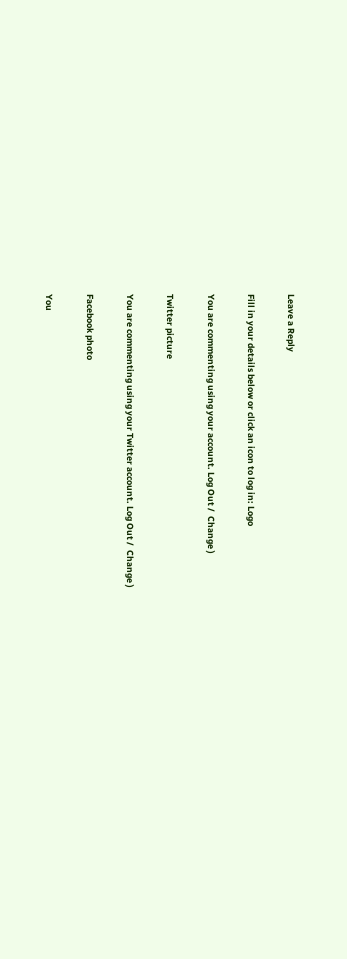Leave a Reply

Fill in your details below or click an icon to log in: Logo

You are commenting using your account. Log Out /  Change )

Twitter picture

You are commenting using your Twitter account. Log Out /  Change )

Facebook photo

You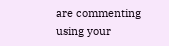are commenting using your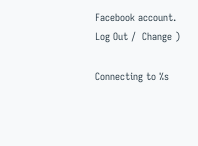Facebook account. Log Out /  Change )

Connecting to %s